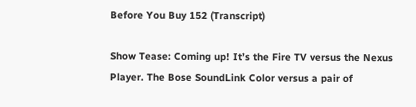Before You Buy 152 (Transcript)

Show Tease: Coming up! It’s the Fire TV versus the Nexus Player. The Bose SoundLink Color versus a pair of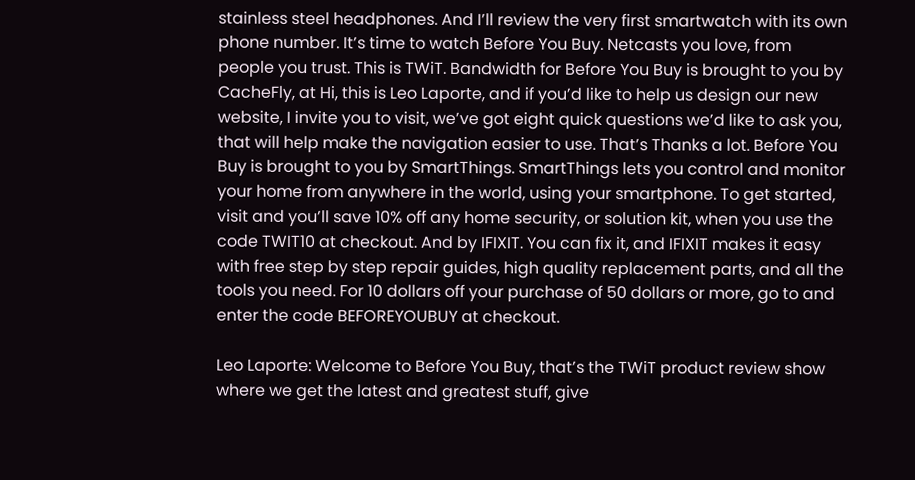stainless steel headphones. And I’ll review the very first smartwatch with its own phone number. It’s time to watch Before You Buy. Netcasts you love, from people you trust. This is TWiT. Bandwidth for Before You Buy is brought to you by CacheFly, at Hi, this is Leo Laporte, and if you’d like to help us design our new website, I invite you to visit, we’ve got eight quick questions we’d like to ask you, that will help make the navigation easier to use. That’s Thanks a lot. Before You Buy is brought to you by SmartThings. SmartThings lets you control and monitor your home from anywhere in the world, using your smartphone. To get started, visit and you’ll save 10% off any home security, or solution kit, when you use the code TWIT10 at checkout. And by IFIXIT. You can fix it, and IFIXIT makes it easy with free step by step repair guides, high quality replacement parts, and all the tools you need. For 10 dollars off your purchase of 50 dollars or more, go to and enter the code BEFOREYOUBUY at checkout.

Leo Laporte: Welcome to Before You Buy, that’s the TWiT product review show where we get the latest and greatest stuff, give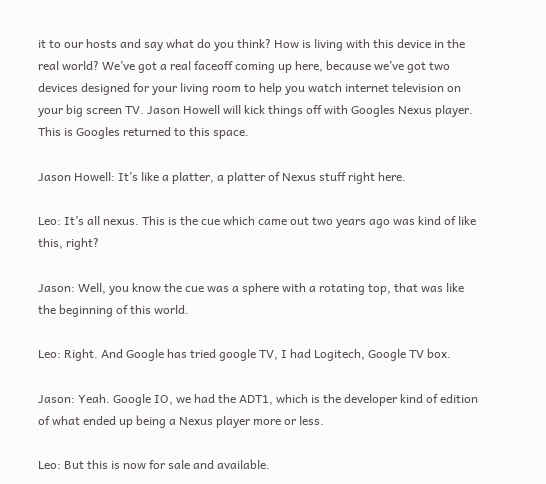it to our hosts and say what do you think? How is living with this device in the real world? We’ve got a real faceoff coming up here, because we’ve got two devices designed for your living room to help you watch internet television on your big screen TV. Jason Howell will kick things off with Googles Nexus player. This is Googles returned to this space.

Jason Howell: It’s like a platter, a platter of Nexus stuff right here.

Leo: It’s all nexus. This is the cue which came out two years ago was kind of like this, right?

Jason: Well, you know the cue was a sphere with a rotating top, that was like the beginning of this world.

Leo: Right. And Google has tried google TV, I had Logitech, Google TV box.

Jason: Yeah. Google IO, we had the ADT1, which is the developer kind of edition of what ended up being a Nexus player more or less.

Leo: But this is now for sale and available.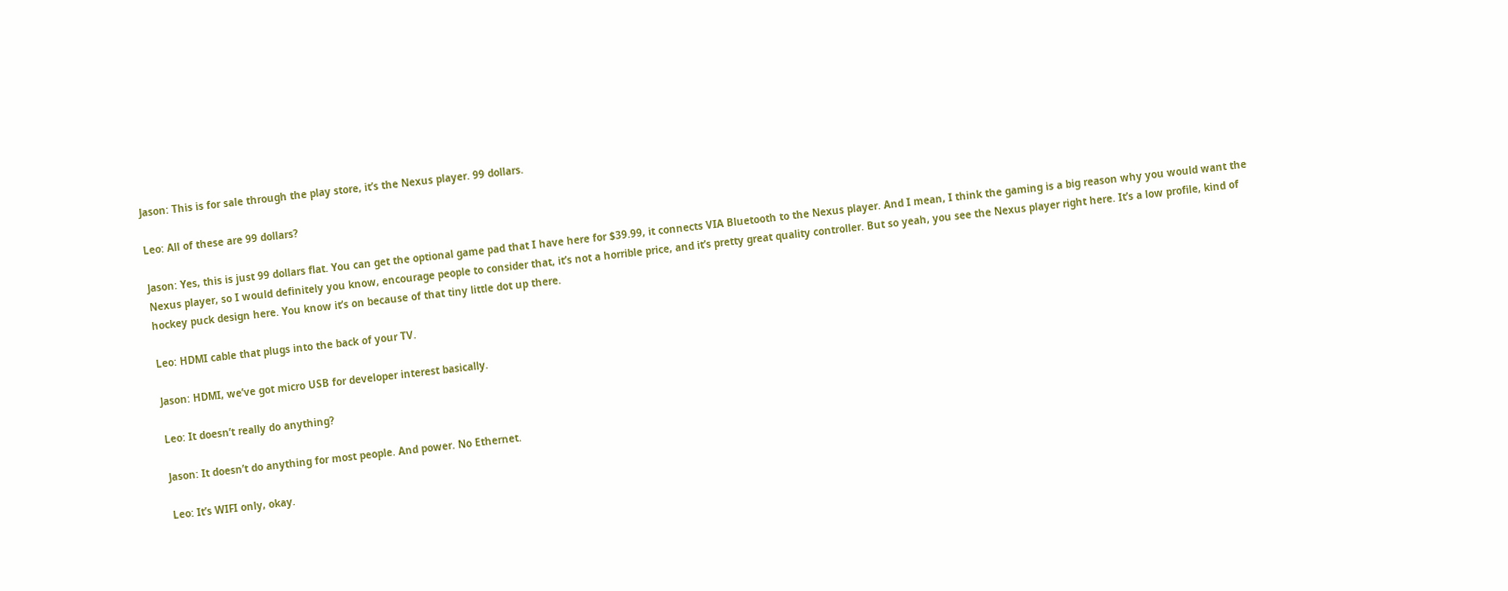Jason: This is for sale through the play store, it’s the Nexus player. 99 dollars.

Leo: All of these are 99 dollars?

Jason: Yes, this is just 99 dollars flat. You can get the optional game pad that I have here for $39.99, it connects VIA Bluetooth to the Nexus player. And I mean, I think the gaming is a big reason why you would want the Nexus player, so I would definitely you know, encourage people to consider that, it’s not a horrible price, and it’s pretty great quality controller. But so yeah, you see the Nexus player right here. It’s a low profile, kind of hockey puck design here. You know it’s on because of that tiny little dot up there.

Leo: HDMI cable that plugs into the back of your TV.

Jason: HDMI, we’ve got micro USB for developer interest basically.

Leo: It doesn’t really do anything?

Jason: It doesn’t do anything for most people. And power. No Ethernet.

Leo: It’s WIFI only, okay.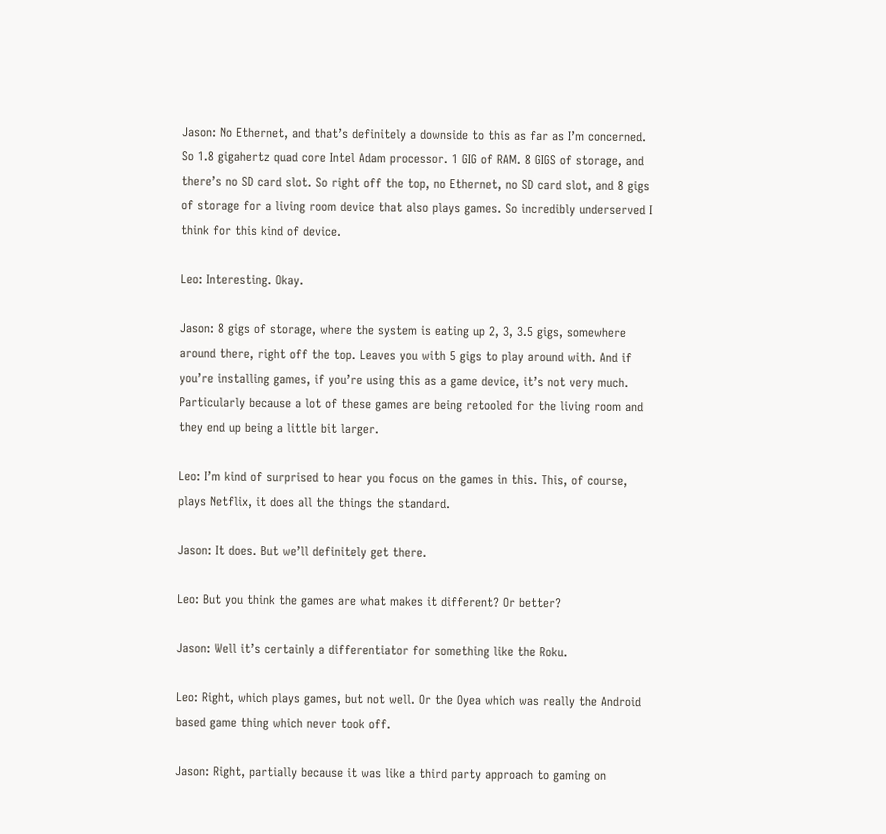Jason: No Ethernet, and that’s definitely a downside to this as far as I’m concerned. So 1.8 gigahertz quad core Intel Adam processor. 1 GIG of RAM. 8 GIGS of storage, and there’s no SD card slot. So right off the top, no Ethernet, no SD card slot, and 8 gigs of storage for a living room device that also plays games. So incredibly underserved I think for this kind of device.

Leo: Interesting. Okay.

Jason: 8 gigs of storage, where the system is eating up 2, 3, 3.5 gigs, somewhere around there, right off the top. Leaves you with 5 gigs to play around with. And if you’re installing games, if you’re using this as a game device, it’s not very much. Particularly because a lot of these games are being retooled for the living room and they end up being a little bit larger.

Leo: I’m kind of surprised to hear you focus on the games in this. This, of course, plays Netflix, it does all the things the standard.

Jason: It does. But we’ll definitely get there.

Leo: But you think the games are what makes it different? Or better?

Jason: Well it’s certainly a differentiator for something like the Roku.

Leo: Right, which plays games, but not well. Or the Oyea which was really the Android based game thing which never took off.

Jason: Right, partially because it was like a third party approach to gaming on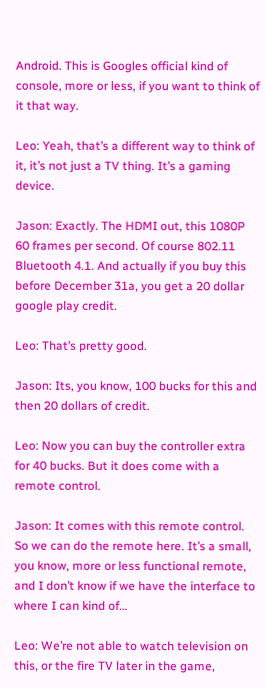Android. This is Googles official kind of console, more or less, if you want to think of it that way.

Leo: Yeah, that’s a different way to think of it, it’s not just a TV thing. It’s a gaming device.

Jason: Exactly. The HDMI out, this 1080P 60 frames per second. Of course 802.11 Bluetooth 4.1. And actually if you buy this before December 31a, you get a 20 dollar google play credit.

Leo: That’s pretty good.

Jason: Its, you know, 100 bucks for this and then 20 dollars of credit.

Leo: Now you can buy the controller extra for 40 bucks. But it does come with a remote control.

Jason: It comes with this remote control. So we can do the remote here. It’s a small, you know, more or less functional remote, and I don’t know if we have the interface to where I can kind of…

Leo: We’re not able to watch television on this, or the fire TV later in the game,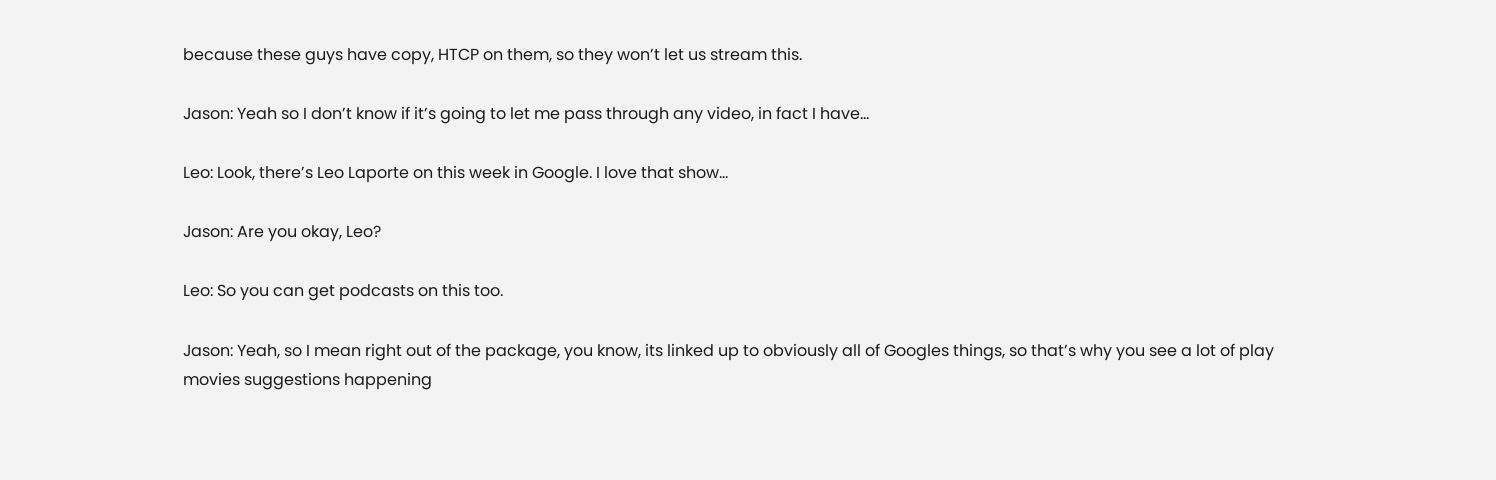because these guys have copy, HTCP on them, so they won’t let us stream this.

Jason: Yeah so I don’t know if it’s going to let me pass through any video, in fact I have…

Leo: Look, there’s Leo Laporte on this week in Google. I love that show…

Jason: Are you okay, Leo?

Leo: So you can get podcasts on this too.

Jason: Yeah, so I mean right out of the package, you know, its linked up to obviously all of Googles things, so that’s why you see a lot of play movies suggestions happening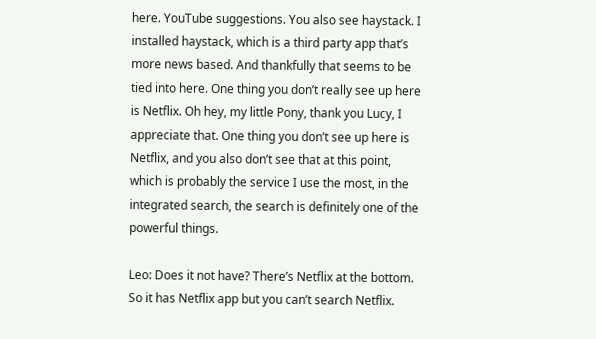here. YouTube suggestions. You also see haystack. I installed haystack, which is a third party app that’s more news based. And thankfully that seems to be tied into here. One thing you don’t really see up here is Netflix. Oh hey, my little Pony, thank you Lucy, I appreciate that. One thing you don’t see up here is Netflix, and you also don’t see that at this point, which is probably the service I use the most, in the integrated search, the search is definitely one of the powerful things.

Leo: Does it not have? There’s Netflix at the bottom. So it has Netflix app but you can’t search Netflix.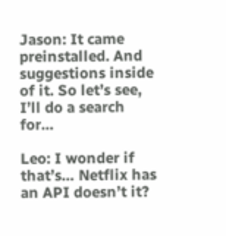Jason: It came preinstalled. And suggestions inside of it. So let’s see, I’ll do a search for…

Leo: I wonder if that’s… Netflix has an API doesn’t it?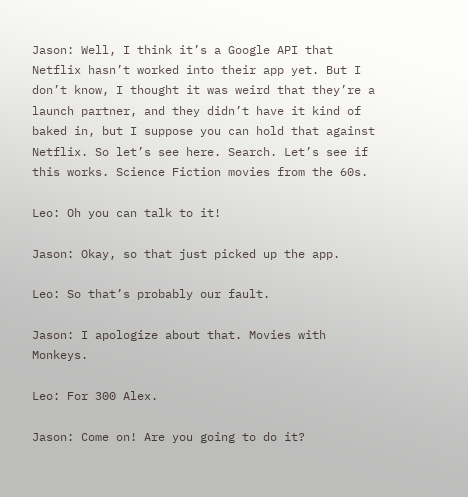Jason: Well, I think it’s a Google API that Netflix hasn’t worked into their app yet. But I don’t know, I thought it was weird that they’re a launch partner, and they didn’t have it kind of baked in, but I suppose you can hold that against Netflix. So let’s see here. Search. Let’s see if this works. Science Fiction movies from the 60s.

Leo: Oh you can talk to it!

Jason: Okay, so that just picked up the app.

Leo: So that’s probably our fault.

Jason: I apologize about that. Movies with Monkeys.

Leo: For 300 Alex.

Jason: Come on! Are you going to do it?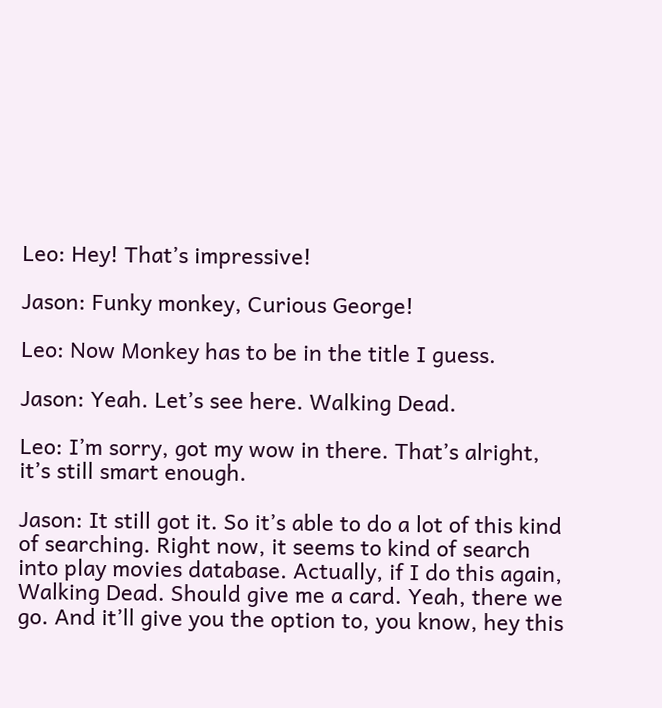Leo: Hey! That’s impressive!

Jason: Funky monkey, Curious George!

Leo: Now Monkey has to be in the title I guess.

Jason: Yeah. Let’s see here. Walking Dead.

Leo: I’m sorry, got my wow in there. That’s alright, it’s still smart enough.

Jason: It still got it. So it’s able to do a lot of this kind of searching. Right now, it seems to kind of search into play movies database. Actually, if I do this again, Walking Dead. Should give me a card. Yeah, there we go. And it’ll give you the option to, you know, hey this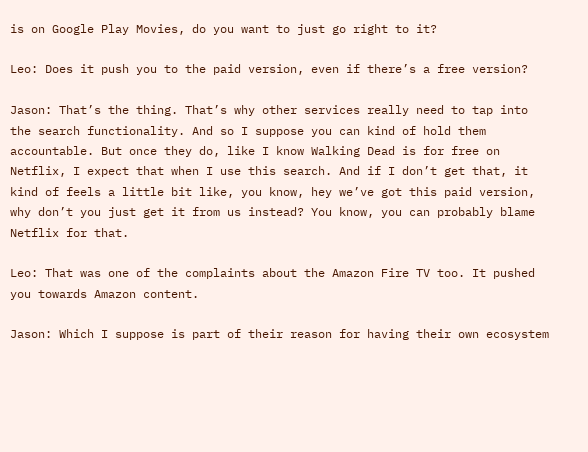is on Google Play Movies, do you want to just go right to it?

Leo: Does it push you to the paid version, even if there’s a free version?

Jason: That’s the thing. That’s why other services really need to tap into the search functionality. And so I suppose you can kind of hold them accountable. But once they do, like I know Walking Dead is for free on Netflix, I expect that when I use this search. And if I don’t get that, it kind of feels a little bit like, you know, hey we’ve got this paid version, why don’t you just get it from us instead? You know, you can probably blame Netflix for that.

Leo: That was one of the complaints about the Amazon Fire TV too. It pushed you towards Amazon content.

Jason: Which I suppose is part of their reason for having their own ecosystem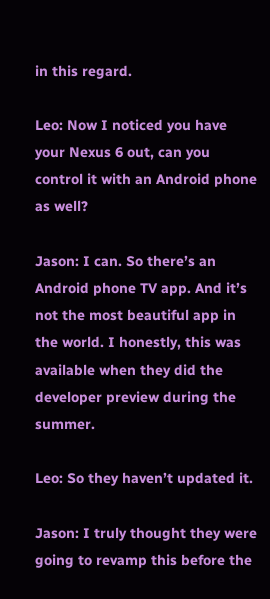in this regard.

Leo: Now I noticed you have your Nexus 6 out, can you control it with an Android phone as well?

Jason: I can. So there’s an Android phone TV app. And it’s not the most beautiful app in the world. I honestly, this was available when they did the developer preview during the summer.

Leo: So they haven’t updated it.

Jason: I truly thought they were going to revamp this before the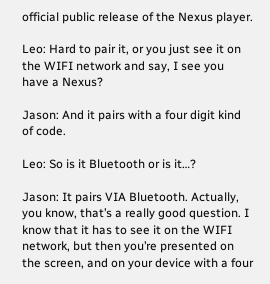official public release of the Nexus player.

Leo: Hard to pair it, or you just see it on the WIFI network and say, I see you have a Nexus?

Jason: And it pairs with a four digit kind of code.

Leo: So is it Bluetooth or is it…?

Jason: It pairs VIA Bluetooth. Actually, you know, that’s a really good question. I know that it has to see it on the WIFI network, but then you’re presented on the screen, and on your device with a four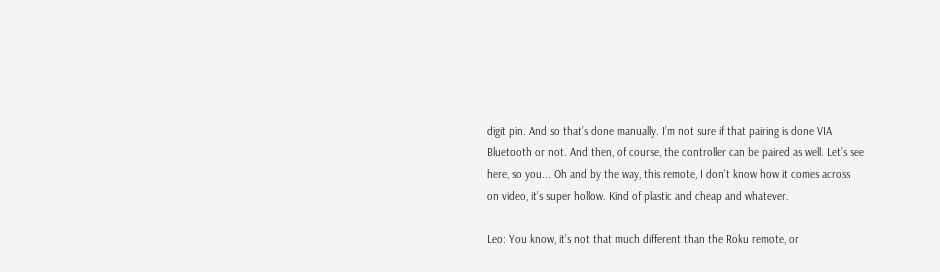digit pin. And so that’s done manually. I’m not sure if that pairing is done VIA Bluetooth or not. And then, of course, the controller can be paired as well. Let’s see here, so you... Oh and by the way, this remote, I don’t know how it comes across on video, it’s super hollow. Kind of plastic and cheap and whatever.

Leo: You know, it’s not that much different than the Roku remote, or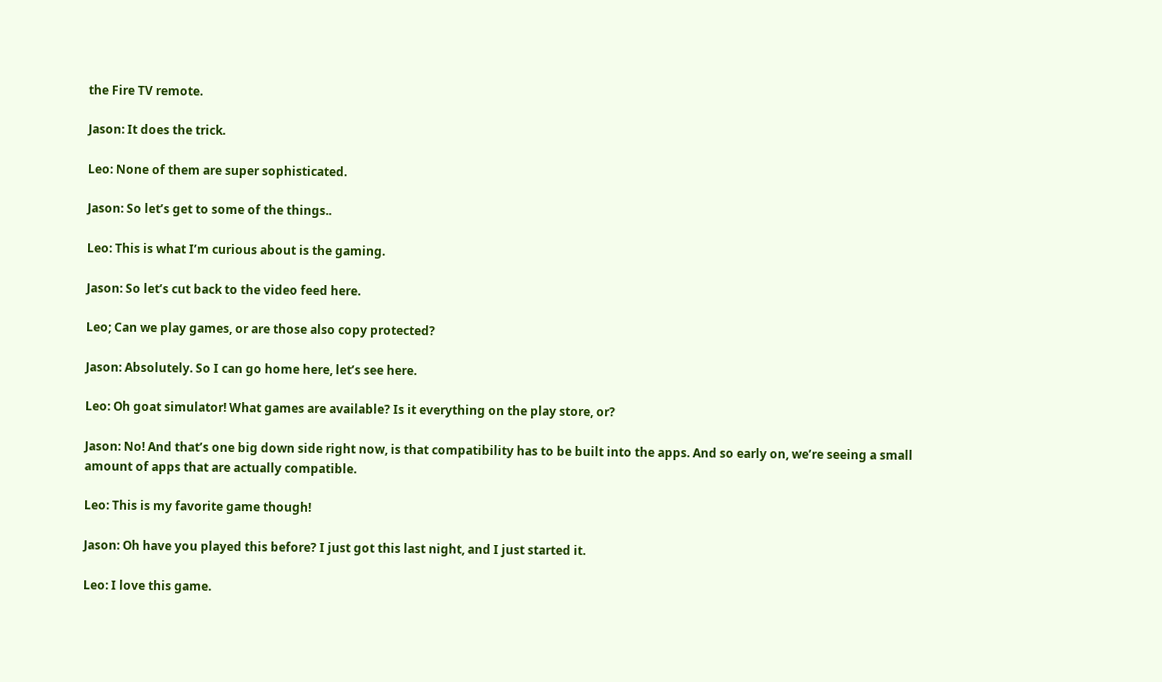the Fire TV remote.

Jason: It does the trick.

Leo: None of them are super sophisticated.

Jason: So let’s get to some of the things..

Leo: This is what I’m curious about is the gaming.

Jason: So let’s cut back to the video feed here.

Leo; Can we play games, or are those also copy protected?

Jason: Absolutely. So I can go home here, let’s see here.

Leo: Oh goat simulator! What games are available? Is it everything on the play store, or?

Jason: No! And that’s one big down side right now, is that compatibility has to be built into the apps. And so early on, we’re seeing a small amount of apps that are actually compatible.

Leo: This is my favorite game though!

Jason: Oh have you played this before? I just got this last night, and I just started it.

Leo: I love this game.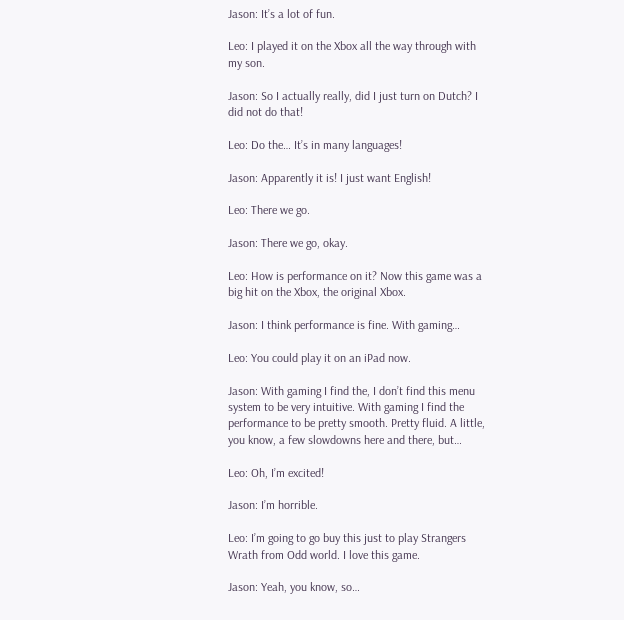Jason: It’s a lot of fun.

Leo: I played it on the Xbox all the way through with my son.

Jason: So I actually really, did I just turn on Dutch? I did not do that!

Leo: Do the… It’s in many languages!

Jason: Apparently it is! I just want English!

Leo: There we go.

Jason: There we go, okay.

Leo: How is performance on it? Now this game was a big hit on the Xbox, the original Xbox.

Jason: I think performance is fine. With gaming…

Leo: You could play it on an iPad now.

Jason: With gaming I find the, I don’t find this menu system to be very intuitive. With gaming I find the performance to be pretty smooth. Pretty fluid. A little, you know, a few slowdowns here and there, but…

Leo: Oh, I’m excited!

Jason: I’m horrible.

Leo: I’m going to go buy this just to play Strangers Wrath from Odd world. I love this game.

Jason: Yeah, you know, so…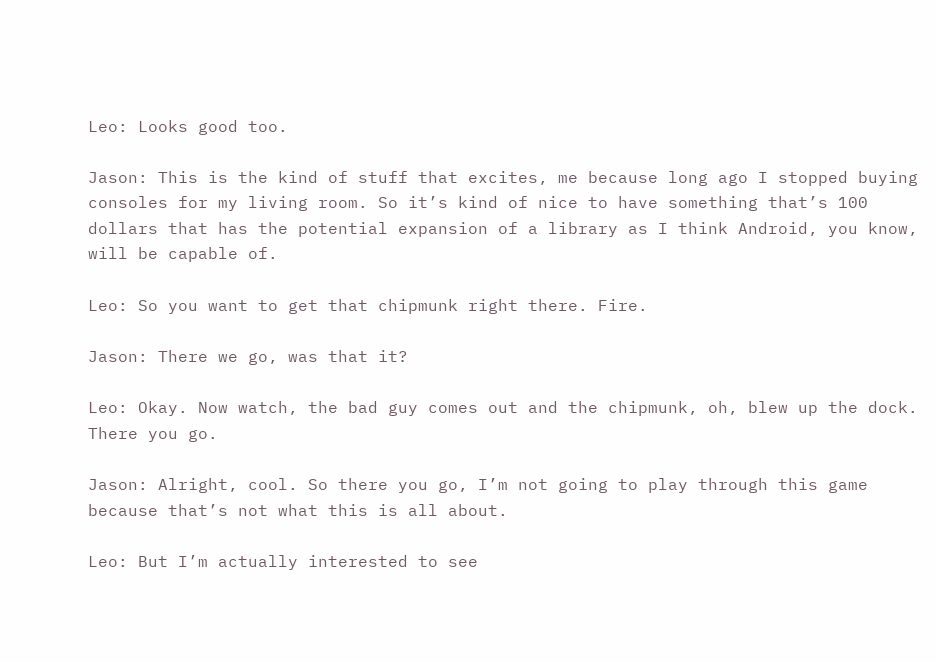Leo: Looks good too.

Jason: This is the kind of stuff that excites, me because long ago I stopped buying consoles for my living room. So it’s kind of nice to have something that’s 100 dollars that has the potential expansion of a library as I think Android, you know, will be capable of.

Leo: So you want to get that chipmunk right there. Fire.

Jason: There we go, was that it?

Leo: Okay. Now watch, the bad guy comes out and the chipmunk, oh, blew up the dock. There you go.

Jason: Alright, cool. So there you go, I’m not going to play through this game because that’s not what this is all about.

Leo: But I’m actually interested to see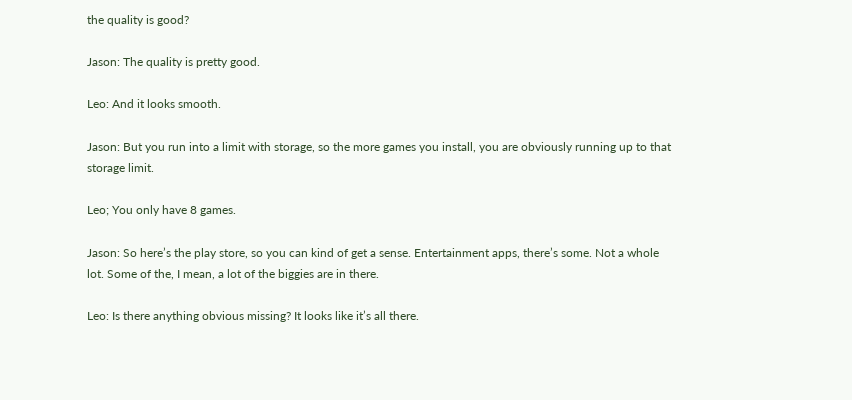the quality is good?

Jason: The quality is pretty good.

Leo: And it looks smooth.

Jason: But you run into a limit with storage, so the more games you install, you are obviously running up to that storage limit.

Leo; You only have 8 games.

Jason: So here’s the play store, so you can kind of get a sense. Entertainment apps, there’s some. Not a whole lot. Some of the, I mean, a lot of the biggies are in there.

Leo: Is there anything obvious missing? It looks like it’s all there.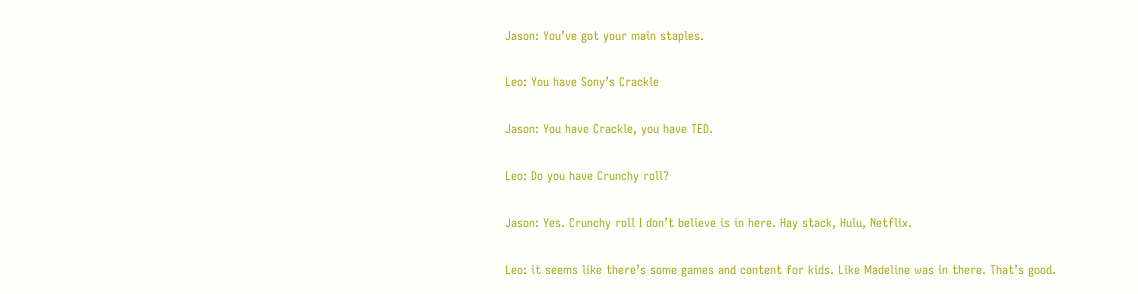Jason: You’ve got your main staples.

Leo: You have Sony’s Crackle

Jason: You have Crackle, you have TED.

Leo: Do you have Crunchy roll?

Jason: Yes. Crunchy roll I don’t believe is in here. Hay stack, Hulu, Netflix.

Leo: it seems like there’s some games and content for kids. Like Madeline was in there. That’s good.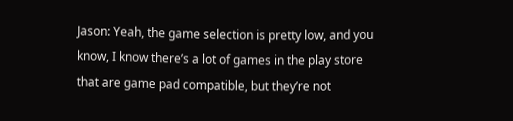Jason: Yeah, the game selection is pretty low, and you know, I know there’s a lot of games in the play store that are game pad compatible, but they’re not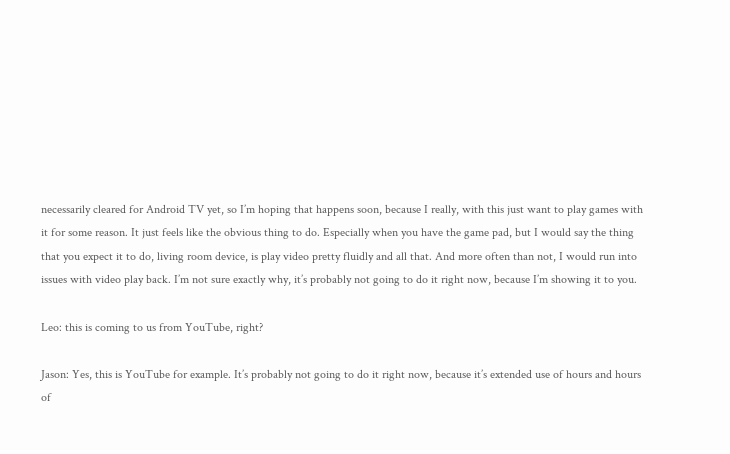necessarily cleared for Android TV yet, so I’m hoping that happens soon, because I really, with this just want to play games with it for some reason. It just feels like the obvious thing to do. Especially when you have the game pad, but I would say the thing that you expect it to do, living room device, is play video pretty fluidly and all that. And more often than not, I would run into issues with video play back. I’m not sure exactly why, it’s probably not going to do it right now, because I’m showing it to you.

Leo: this is coming to us from YouTube, right?

Jason: Yes, this is YouTube for example. It’s probably not going to do it right now, because it’s extended use of hours and hours of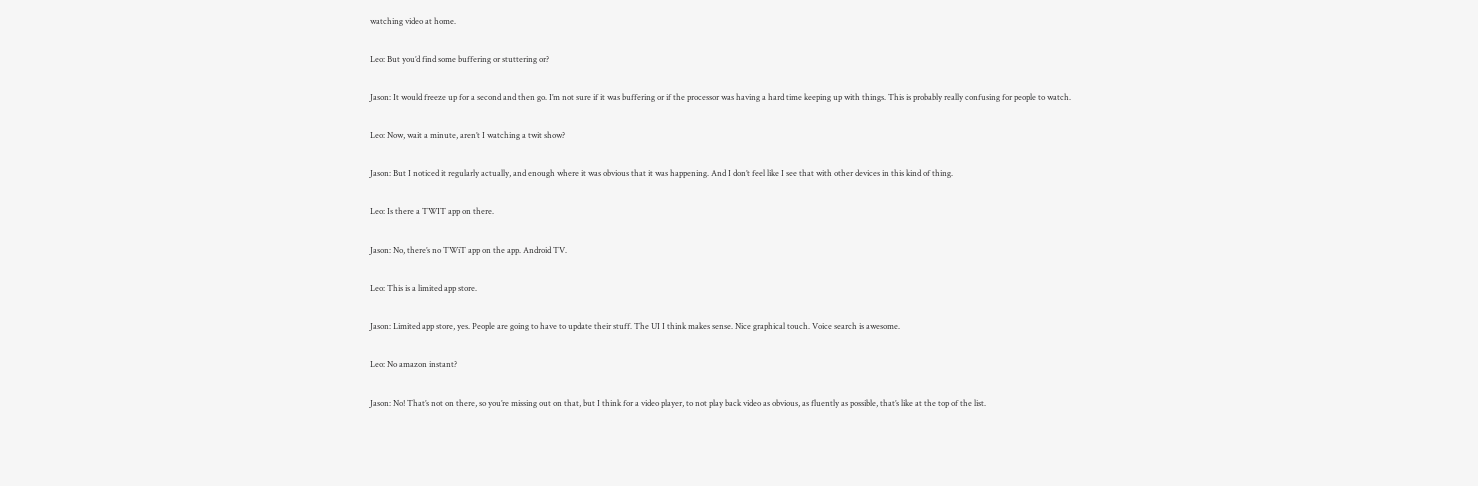watching video at home.

Leo: But you’d find some buffering or stuttering or?

Jason: It would freeze up for a second and then go. I’m not sure if it was buffering or if the processor was having a hard time keeping up with things. This is probably really confusing for people to watch.

Leo: Now, wait a minute, aren’t I watching a twit show?

Jason: But I noticed it regularly actually, and enough where it was obvious that it was happening. And I don’t feel like I see that with other devices in this kind of thing.

Leo: Is there a TWIT app on there.

Jason: No, there’s no TWiT app on the app. Android TV.

Leo: This is a limited app store.

Jason: Limited app store, yes. People are going to have to update their stuff. The UI I think makes sense. Nice graphical touch. Voice search is awesome.

Leo: No amazon instant?

Jason: No! That’s not on there, so you’re missing out on that, but I think for a video player, to not play back video as obvious, as fluently as possible, that’s like at the top of the list.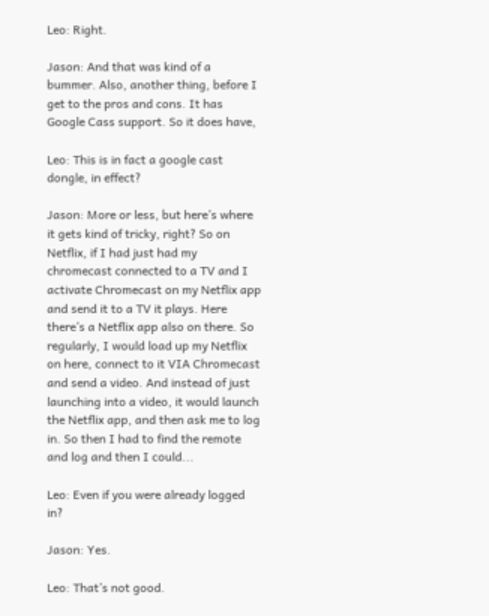Leo: Right.

Jason: And that was kind of a bummer. Also, another thing, before I get to the pros and cons. It has Google Cass support. So it does have,

Leo: This is in fact a google cast dongle, in effect?

Jason: More or less, but here’s where it gets kind of tricky, right? So on Netflix, if I had just had my chromecast connected to a TV and I activate Chromecast on my Netflix app and send it to a TV it plays. Here there’s a Netflix app also on there. So regularly, I would load up my Netflix on here, connect to it VIA Chromecast and send a video. And instead of just launching into a video, it would launch the Netflix app, and then ask me to log in. So then I had to find the remote and log and then I could...

Leo: Even if you were already logged in?

Jason: Yes.

Leo: That’s not good.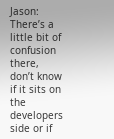Jason: There’s a little bit of confusion there, don’t know if it sits on the developers side or if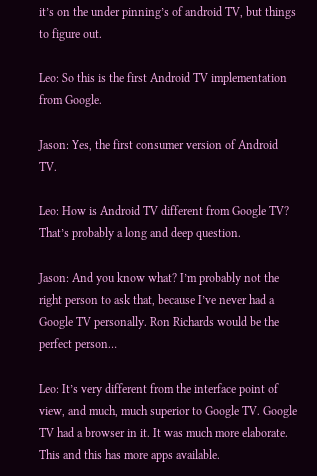it’s on the under pinning’s of android TV, but things to figure out.

Leo: So this is the first Android TV implementation from Google.

Jason: Yes, the first consumer version of Android TV.

Leo: How is Android TV different from Google TV? That’s probably a long and deep question.

Jason: And you know what? I’m probably not the right person to ask that, because I’ve never had a Google TV personally. Ron Richards would be the perfect person…

Leo: It’s very different from the interface point of view, and much, much superior to Google TV. Google TV had a browser in it. It was much more elaborate. This and this has more apps available.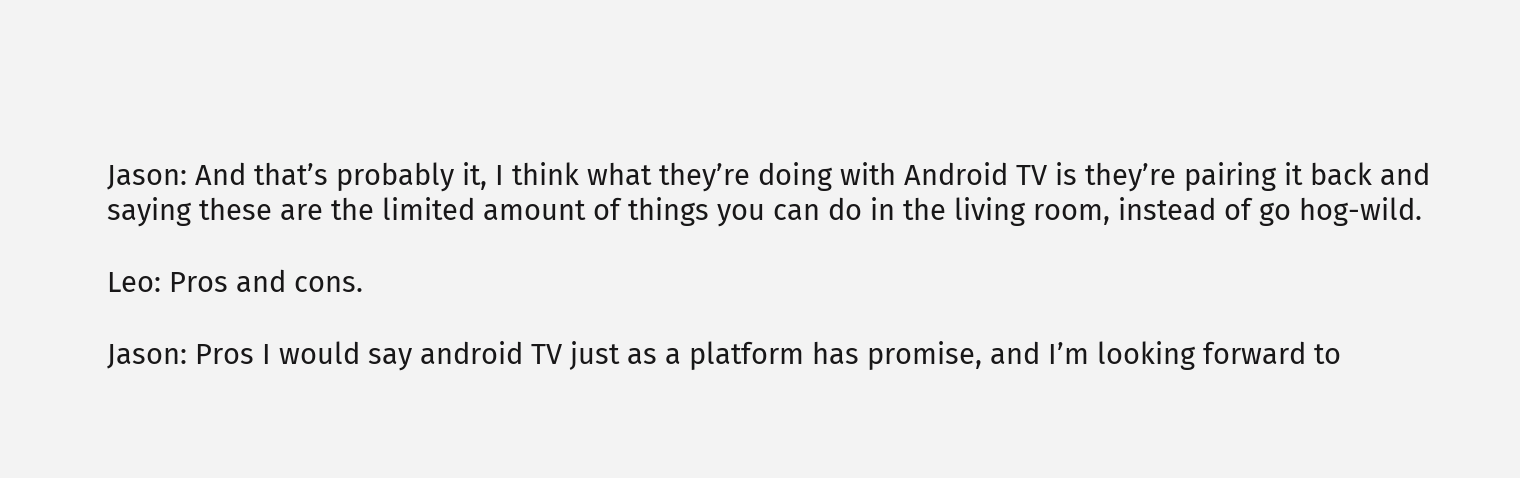Jason: And that’s probably it, I think what they’re doing with Android TV is they’re pairing it back and saying these are the limited amount of things you can do in the living room, instead of go hog-wild.

Leo: Pros and cons.

Jason: Pros I would say android TV just as a platform has promise, and I’m looking forward to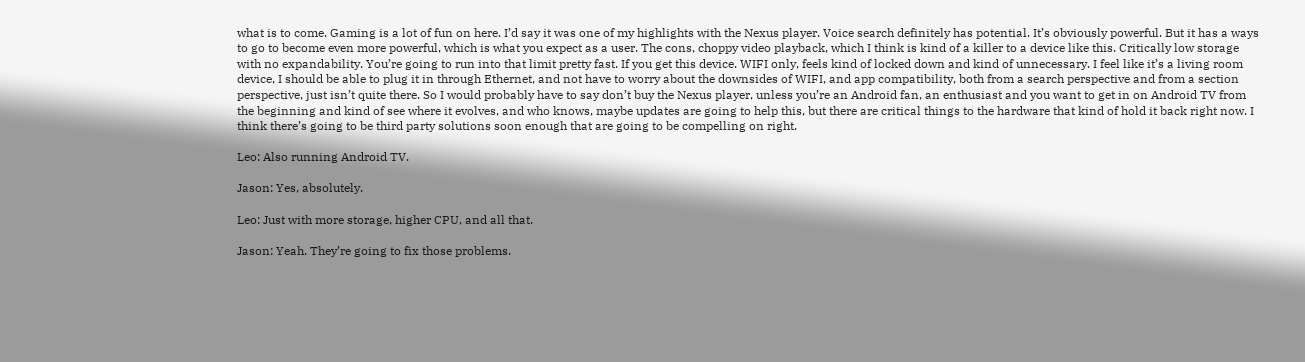what is to come. Gaming is a lot of fun on here. I’d say it was one of my highlights with the Nexus player. Voice search definitely has potential. It’s obviously powerful. But it has a ways to go to become even more powerful, which is what you expect as a user. The cons, choppy video playback, which I think is kind of a killer to a device like this. Critically low storage with no expandability. You’re going to run into that limit pretty fast. If you get this device. WIFI only, feels kind of locked down and kind of unnecessary. I feel like it’s a living room device, I should be able to plug it in through Ethernet, and not have to worry about the downsides of WIFI, and app compatibility, both from a search perspective and from a section perspective, just isn’t quite there. So I would probably have to say don’t buy the Nexus player, unless you’re an Android fan, an enthusiast and you want to get in on Android TV from the beginning and kind of see where it evolves, and who knows, maybe updates are going to help this, but there are critical things to the hardware that kind of hold it back right now. I think there’s going to be third party solutions soon enough that are going to be compelling on right.

Leo: Also running Android TV.

Jason: Yes, absolutely.

Leo: Just with more storage, higher CPU, and all that.

Jason: Yeah. They’re going to fix those problems.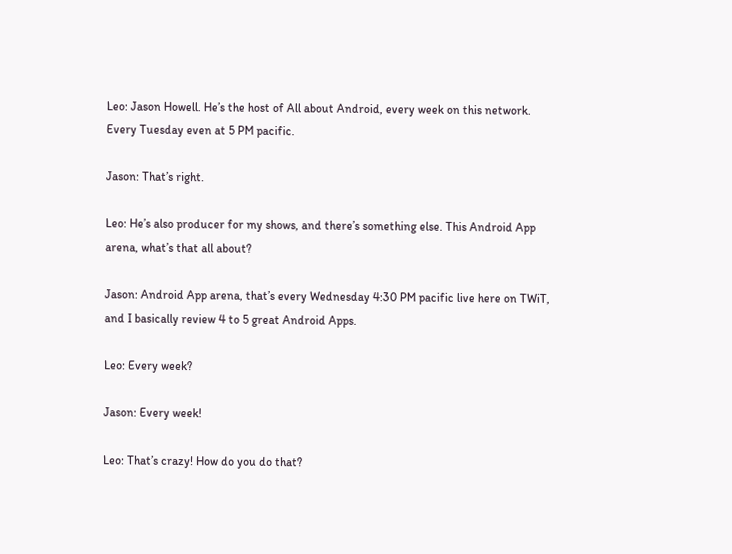Leo: Jason Howell. He’s the host of All about Android, every week on this network. Every Tuesday even at 5 PM pacific.

Jason: That’s right.

Leo: He’s also producer for my shows, and there’s something else. This Android App arena, what’s that all about?

Jason: Android App arena, that’s every Wednesday 4:30 PM pacific live here on TWiT, and I basically review 4 to 5 great Android Apps.

Leo: Every week?

Jason: Every week!

Leo: That’s crazy! How do you do that?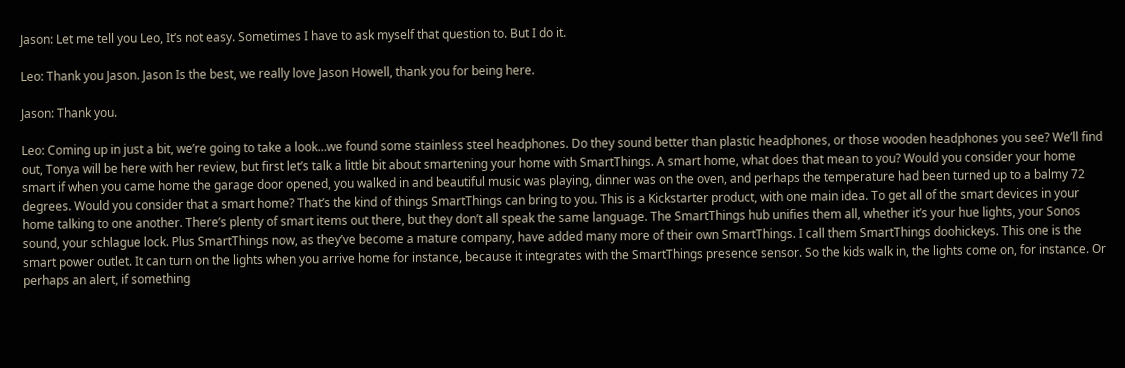Jason: Let me tell you Leo, It’s not easy. Sometimes I have to ask myself that question to. But I do it.

Leo: Thank you Jason. Jason Is the best, we really love Jason Howell, thank you for being here.

Jason: Thank you.

Leo: Coming up in just a bit, we’re going to take a look…we found some stainless steel headphones. Do they sound better than plastic headphones, or those wooden headphones you see? We’ll find out, Tonya will be here with her review, but first let’s talk a little bit about smartening your home with SmartThings. A smart home, what does that mean to you? Would you consider your home smart if when you came home the garage door opened, you walked in and beautiful music was playing, dinner was on the oven, and perhaps the temperature had been turned up to a balmy 72 degrees. Would you consider that a smart home? That’s the kind of things SmartThings can bring to you. This is a Kickstarter product, with one main idea. To get all of the smart devices in your home talking to one another. There’s plenty of smart items out there, but they don’t all speak the same language. The SmartThings hub unifies them all, whether it’s your hue lights, your Sonos sound, your schlague lock. Plus SmartThings now, as they’ve become a mature company, have added many more of their own SmartThings. I call them SmartThings doohickeys. This one is the smart power outlet. It can turn on the lights when you arrive home for instance, because it integrates with the SmartThings presence sensor. So the kids walk in, the lights come on, for instance. Or perhaps an alert, if something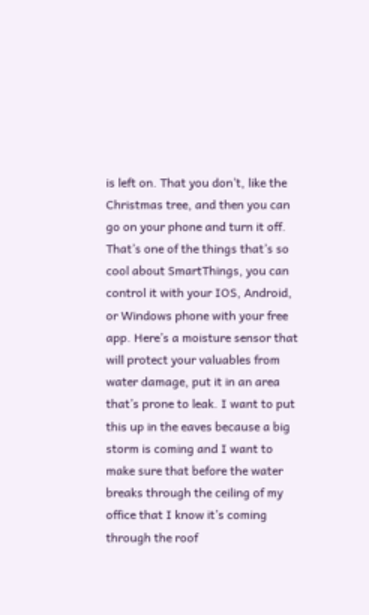is left on. That you don’t, like the Christmas tree, and then you can go on your phone and turn it off. That’s one of the things that’s so cool about SmartThings, you can control it with your IOS, Android, or Windows phone with your free app. Here’s a moisture sensor that will protect your valuables from water damage, put it in an area that’s prone to leak. I want to put this up in the eaves because a big storm is coming and I want to make sure that before the water breaks through the ceiling of my office that I know it’s coming through the roof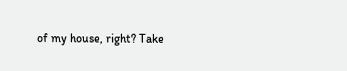of my house, right? Take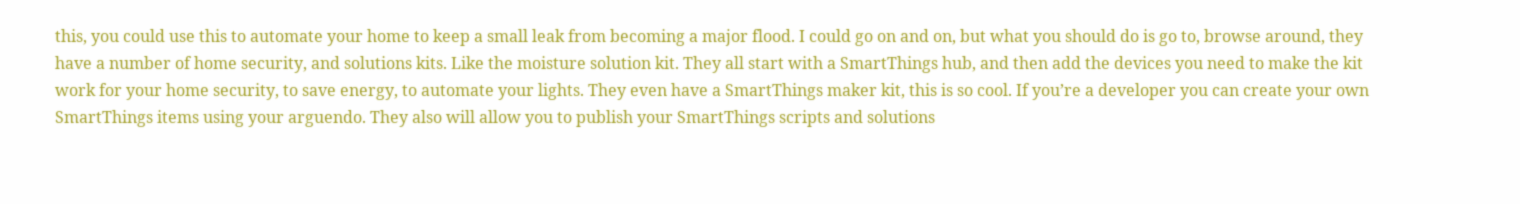this, you could use this to automate your home to keep a small leak from becoming a major flood. I could go on and on, but what you should do is go to, browse around, they have a number of home security, and solutions kits. Like the moisture solution kit. They all start with a SmartThings hub, and then add the devices you need to make the kit work for your home security, to save energy, to automate your lights. They even have a SmartThings maker kit, this is so cool. If you’re a developer you can create your own SmartThings items using your arguendo. They also will allow you to publish your SmartThings scripts and solutions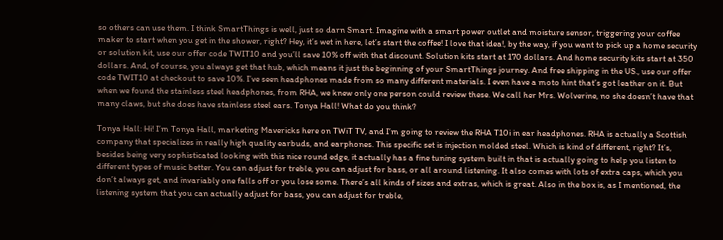so others can use them. I think SmartThings is well, just so darn Smart. Imagine with a smart power outlet and moisture sensor, triggering your coffee maker to start when you get in the shower, right? Hey, it’s wet in here, let’s start the coffee! I love that idea!, by the way, if you want to pick up a home security or solution kit, use our offer code TWIT10 and you’ll save 10% off with that discount. Solution kits start at 170 dollars. And home security kits start at 350 dollars. And, of course, you always get that hub, which means it just the beginning of your SmartThings journey. And free shipping in the US., use our offer code TWIT10 at checkout to save 10%. I’ve seen headphones made from so many different materials. I even have a moto hint that’s got leather on it. But when we found the stainless steel headphones, from RHA, we knew only one person could review these. We call her Mrs. Wolverine, no she doesn’t have that many claws, but she does have stainless steel ears. Tonya Hall! What do you think?

Tonya Hall: Hi! I’m Tonya Hall, marketing Mavericks here on TWiT TV, and I’m going to review the RHA T10i in ear headphones. RHA is actually a Scottish company that specializes in really high quality earbuds, and earphones. This specific set is injection molded steel. Which is kind of different, right? It’s, besides being very sophisticated looking with this nice round edge, it actually has a fine tuning system built in that is actually going to help you listen to different types of music better. You can adjust for treble, you can adjust for bass, or all around listening. It also comes with lots of extra caps, which you don’t always get, and invariably one falls off or you lose some. There’s all kinds of sizes and extras, which is great. Also in the box is, as I mentioned, the listening system that you can actually adjust for bass, you can adjust for treble,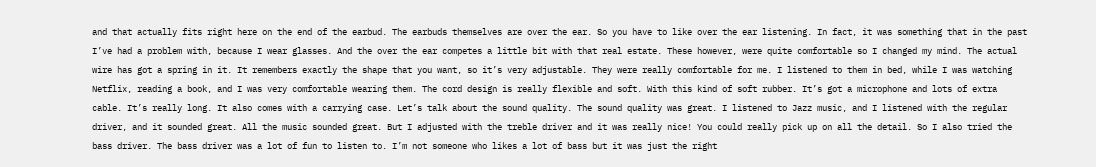and that actually fits right here on the end of the earbud. The earbuds themselves are over the ear. So you have to like over the ear listening. In fact, it was something that in the past I’ve had a problem with, because I wear glasses. And the over the ear competes a little bit with that real estate. These however, were quite comfortable so I changed my mind. The actual wire has got a spring in it. It remembers exactly the shape that you want, so it’s very adjustable. They were really comfortable for me. I listened to them in bed, while I was watching Netflix, reading a book, and I was very comfortable wearing them. The cord design is really flexible and soft. With this kind of soft rubber. It’s got a microphone and lots of extra cable. It’s really long. It also comes with a carrying case. Let’s talk about the sound quality. The sound quality was great. I listened to Jazz music, and I listened with the regular driver, and it sounded great. All the music sounded great. But I adjusted with the treble driver and it was really nice! You could really pick up on all the detail. So I also tried the bass driver. The bass driver was a lot of fun to listen to. I’m not someone who likes a lot of bass but it was just the right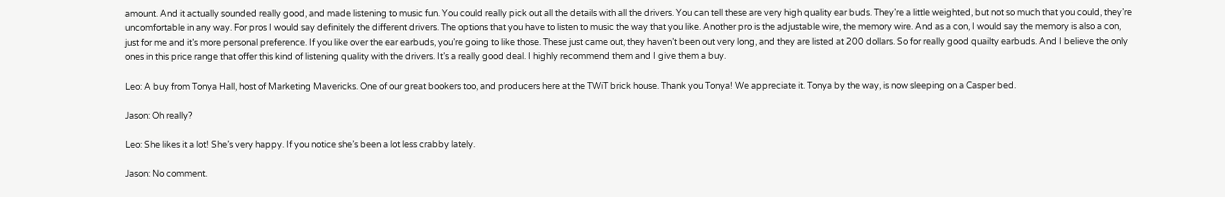amount. And it actually sounded really good, and made listening to music fun. You could really pick out all the details with all the drivers. You can tell these are very high quality ear buds. They’re a little weighted, but not so much that you could, they’re uncomfortable in any way. For pros I would say definitely the different drivers. The options that you have to listen to music the way that you like. Another pro is the adjustable wire, the memory wire. And as a con, I would say the memory is also a con, just for me and it’s more personal preference. If you like over the ear earbuds, you’re going to like those. These just came out, they haven’t been out very long, and they are listed at 200 dollars. So for really good quailty earbuds. And I believe the only ones in this price range that offer this kind of listening quality with the drivers. It’s a really good deal. I highly recommend them and I give them a buy.

Leo: A buy from Tonya Hall, host of Marketing Mavericks. One of our great bookers too, and producers here at the TWiT brick house. Thank you Tonya! We appreciate it. Tonya by the way, is now sleeping on a Casper bed.

Jason: Oh really?

Leo: She likes it a lot! She’s very happy. If you notice she’s been a lot less crabby lately.

Jason: No comment.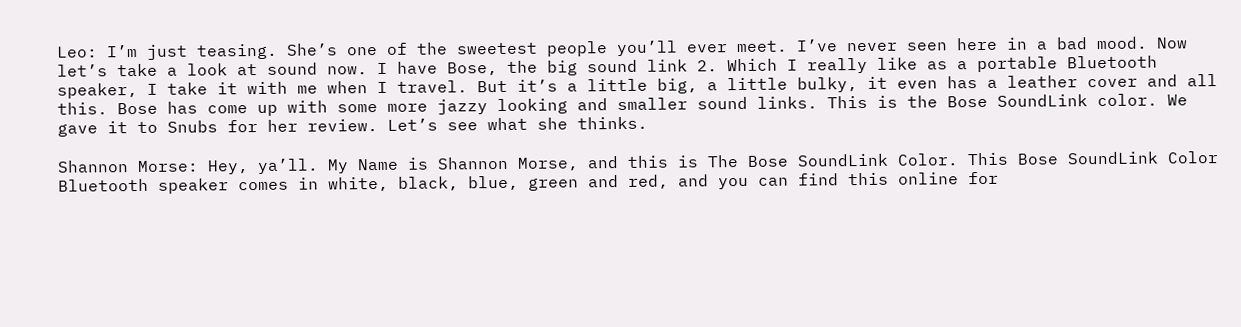Leo: I’m just teasing. She’s one of the sweetest people you’ll ever meet. I’ve never seen here in a bad mood. Now let’s take a look at sound now. I have Bose, the big sound link 2. Which I really like as a portable Bluetooth speaker, I take it with me when I travel. But it’s a little big, a little bulky, it even has a leather cover and all this. Bose has come up with some more jazzy looking and smaller sound links. This is the Bose SoundLink color. We gave it to Snubs for her review. Let’s see what she thinks.

Shannon Morse: Hey, ya’ll. My Name is Shannon Morse, and this is The Bose SoundLink Color. This Bose SoundLink Color Bluetooth speaker comes in white, black, blue, green and red, and you can find this online for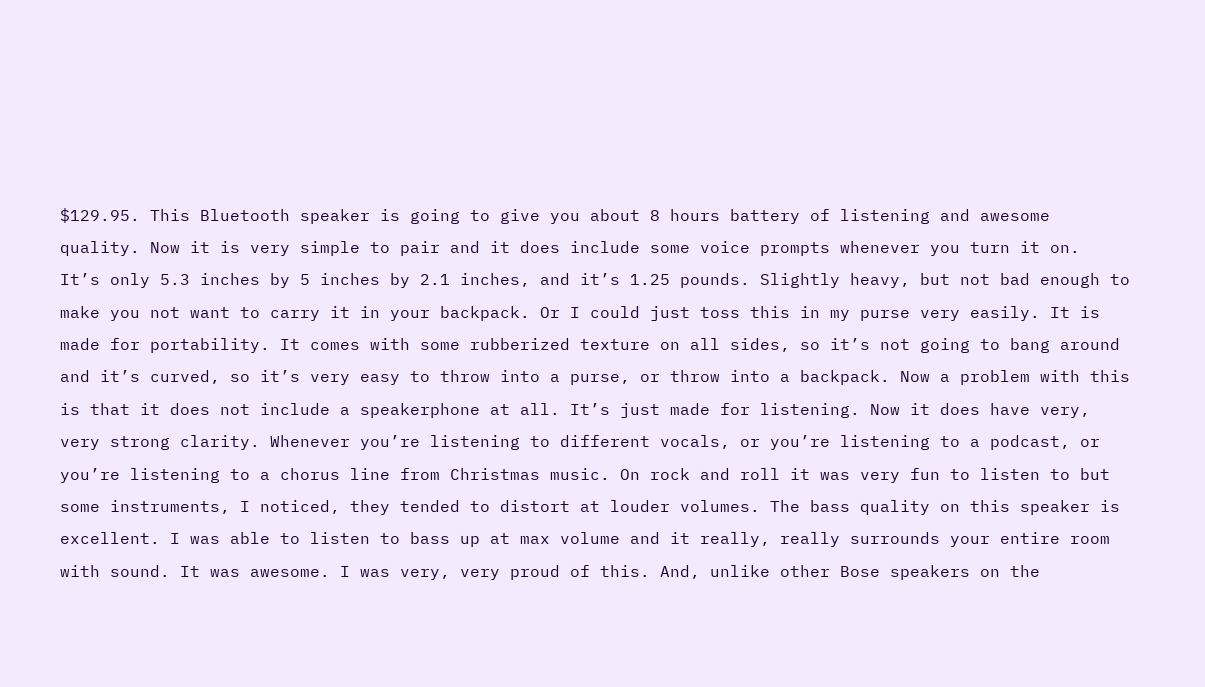$129.95. This Bluetooth speaker is going to give you about 8 hours battery of listening and awesome quality. Now it is very simple to pair and it does include some voice prompts whenever you turn it on.  It’s only 5.3 inches by 5 inches by 2.1 inches, and it’s 1.25 pounds. Slightly heavy, but not bad enough to make you not want to carry it in your backpack. Or I could just toss this in my purse very easily. It is made for portability. It comes with some rubberized texture on all sides, so it’s not going to bang around and it’s curved, so it’s very easy to throw into a purse, or throw into a backpack. Now a problem with this is that it does not include a speakerphone at all. It’s just made for listening. Now it does have very, very strong clarity. Whenever you’re listening to different vocals, or you’re listening to a podcast, or you’re listening to a chorus line from Christmas music. On rock and roll it was very fun to listen to but some instruments, I noticed, they tended to distort at louder volumes. The bass quality on this speaker is excellent. I was able to listen to bass up at max volume and it really, really surrounds your entire room with sound. It was awesome. I was very, very proud of this. And, unlike other Bose speakers on the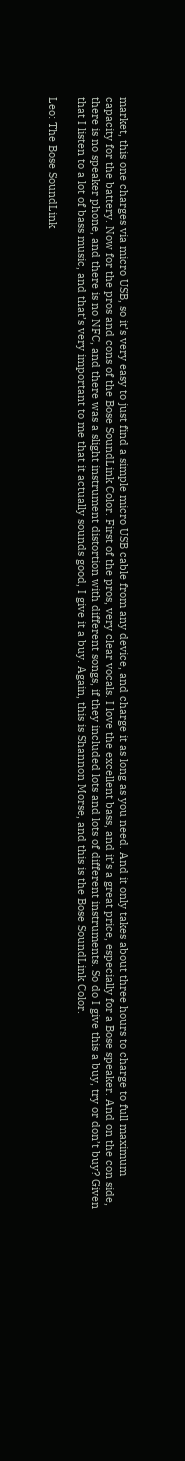market, this one charges via micro USB, so it’s very easy to just find a simple micro USB cable from any device, and charge it as long as you need. And it only takes about three hours to charge to full maximum capacity for the battery. Now for the pros and cons of the Bose SoundLink Color. First of the pros, very clear vocals. I love the excellent bass, and it’s a great price, especially for a Bose speaker. And on the con side, there is no speaker phone, and there is no NFC, and there was a slight instrument distortion with different songs, if they included lots and lots of different instruments. So do I give this a buy, try or don’t buy? Given that I listen to a lot of bass music, and that’s very important to me that it actually sounds good, I give it a buy. Again, this is Shannon Morse, and this is the Bose SoundLink Color.

Leo: The Bose SoundLink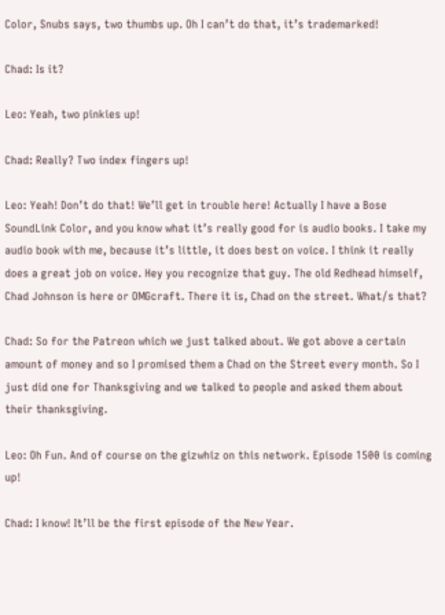Color, Snubs says, two thumbs up. Oh I can’t do that, it’s trademarked!

Chad: Is it?

Leo: Yeah, two pinkies up!

Chad: Really? Two index fingers up!

Leo: Yeah! Don’t do that! We’ll get in trouble here! Actually I have a Bose SoundLink Color, and you know what it’s really good for is audio books. I take my audio book with me, because it’s little, it does best on voice. I think it really does a great job on voice. Hey you recognize that guy. The old Redhead himself, Chad Johnson is here or OMGcraft. There it is, Chad on the street. What/s that?

Chad: So for the Patreon which we just talked about. We got above a certain amount of money and so I promised them a Chad on the Street every month. So I just did one for Thanksgiving and we talked to people and asked them about their thanksgiving.

Leo: Oh Fun. And of course on the gizwhiz on this network. Episode 1500 is coming up!

Chad: I know! It’ll be the first episode of the New Year.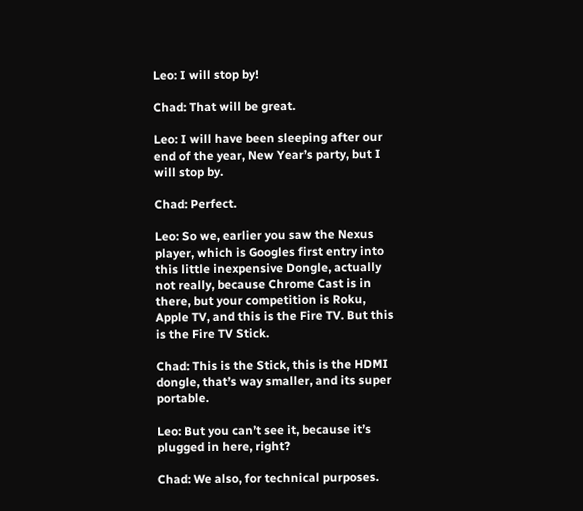Leo: I will stop by!

Chad: That will be great.

Leo: I will have been sleeping after our end of the year, New Year’s party, but I will stop by.

Chad: Perfect.

Leo: So we, earlier you saw the Nexus player, which is Googles first entry into this little inexpensive Dongle, actually not really, because Chrome Cast is in there, but your competition is Roku, Apple TV, and this is the Fire TV. But this is the Fire TV Stick.

Chad: This is the Stick, this is the HDMI dongle, that’s way smaller, and its super portable.

Leo: But you can’t see it, because it’s plugged in here, right?

Chad: We also, for technical purposes.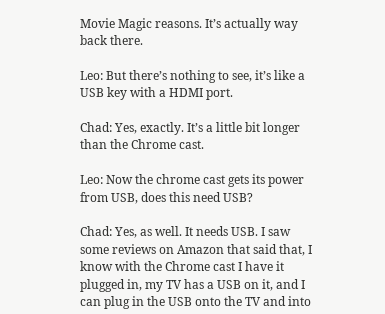Movie Magic reasons. It’s actually way back there.

Leo: But there’s nothing to see, it’s like a USB key with a HDMI port.

Chad: Yes, exactly. It’s a little bit longer than the Chrome cast.

Leo: Now the chrome cast gets its power from USB, does this need USB?

Chad: Yes, as well. It needs USB. I saw some reviews on Amazon that said that, I know with the Chrome cast I have it plugged in, my TV has a USB on it, and I can plug in the USB onto the TV and into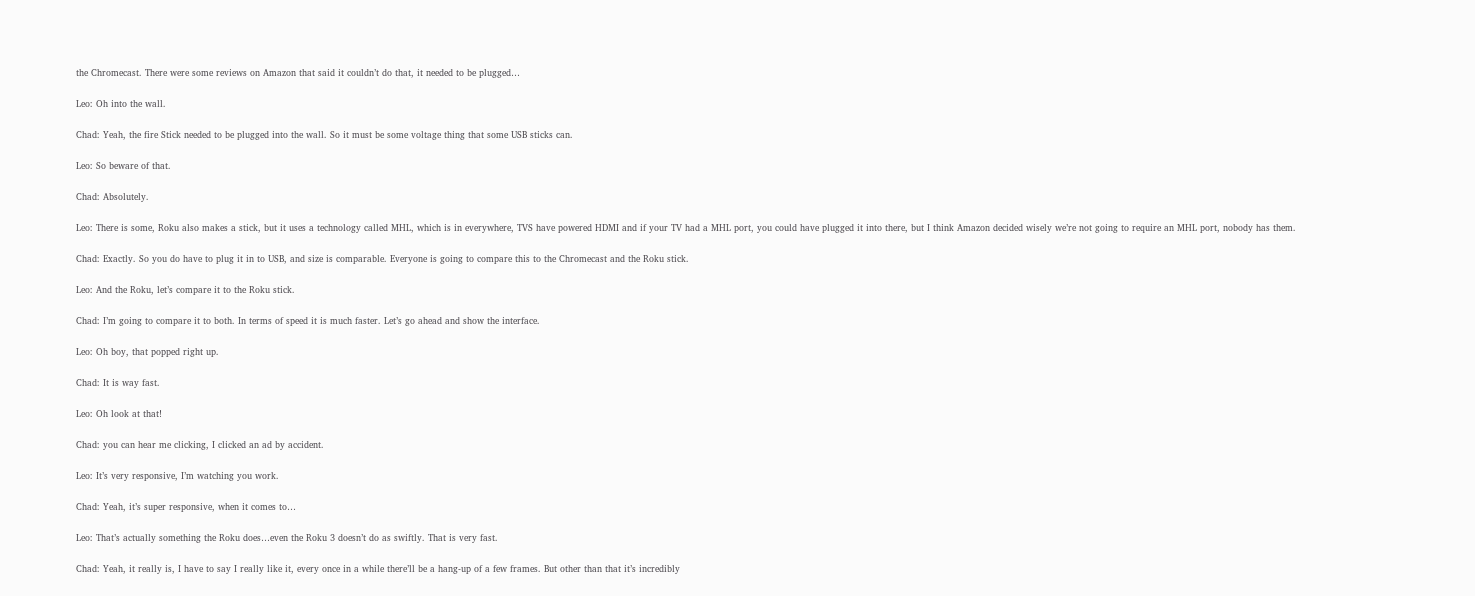the Chromecast. There were some reviews on Amazon that said it couldn’t do that, it needed to be plugged…

Leo: Oh into the wall.

Chad: Yeah, the fire Stick needed to be plugged into the wall. So it must be some voltage thing that some USB sticks can.

Leo: So beware of that.

Chad: Absolutely.

Leo: There is some, Roku also makes a stick, but it uses a technology called MHL, which is in everywhere, TVS have powered HDMI and if your TV had a MHL port, you could have plugged it into there, but I think Amazon decided wisely we’re not going to require an MHL port, nobody has them.

Chad: Exactly. So you do have to plug it in to USB, and size is comparable. Everyone is going to compare this to the Chromecast and the Roku stick.

Leo: And the Roku, let’s compare it to the Roku stick.

Chad: I’m going to compare it to both. In terms of speed it is much faster. Let’s go ahead and show the interface.

Leo: Oh boy, that popped right up.

Chad: It is way fast.

Leo: Oh look at that!

Chad: you can hear me clicking, I clicked an ad by accident.

Leo: It’s very responsive, I’m watching you work.

Chad: Yeah, it’s super responsive, when it comes to…

Leo: That’s actually something the Roku does…even the Roku 3 doesn’t do as swiftly. That is very fast.

Chad: Yeah, it really is, I have to say I really like it, every once in a while there’ll be a hang-up of a few frames. But other than that it’s incredibly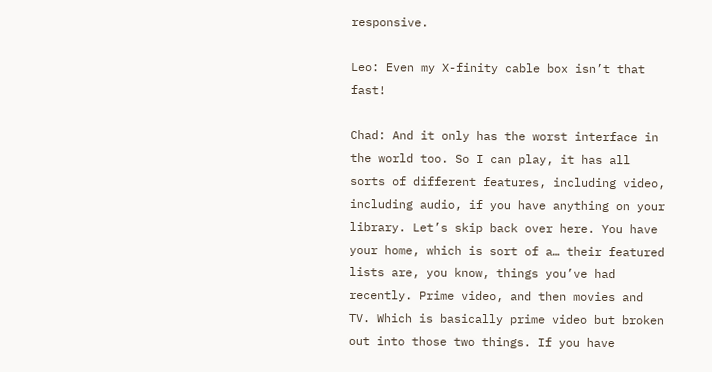responsive.

Leo: Even my X-finity cable box isn’t that fast!

Chad: And it only has the worst interface in the world too. So I can play, it has all sorts of different features, including video, including audio, if you have anything on your library. Let’s skip back over here. You have your home, which is sort of a… their featured lists are, you know, things you’ve had recently. Prime video, and then movies and TV. Which is basically prime video but broken out into those two things. If you have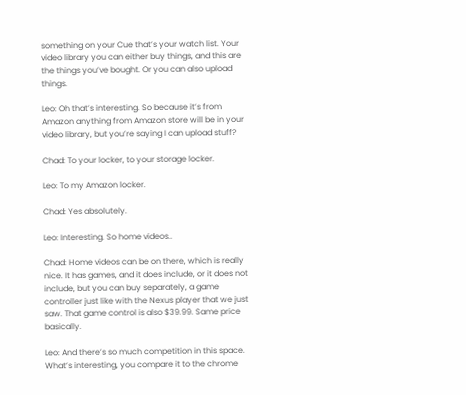something on your Cue that’s your watch list. Your video library you can either buy things, and this are the things you’ve bought. Or you can also upload things.

Leo: Oh that’s interesting. So because it’s from Amazon anything from Amazon store will be in your video library, but you’re saying I can upload stuff?

Chad: To your locker, to your storage locker.

Leo: To my Amazon locker.

Chad: Yes absolutely.

Leo: Interesting. So home videos..

Chad: Home videos can be on there, which is really nice. It has games, and it does include, or it does not include, but you can buy separately, a game controller just like with the Nexus player that we just saw. That game control is also $39.99. Same price basically.

Leo: And there’s so much competition in this space. What’s interesting, you compare it to the chrome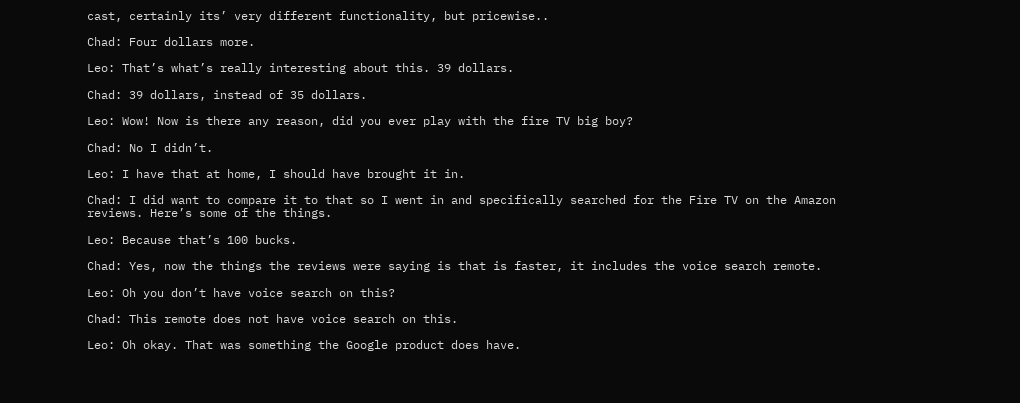cast, certainly its’ very different functionality, but pricewise..

Chad: Four dollars more.

Leo: That’s what’s really interesting about this. 39 dollars.

Chad: 39 dollars, instead of 35 dollars.

Leo: Wow! Now is there any reason, did you ever play with the fire TV big boy?

Chad: No I didn’t.

Leo: I have that at home, I should have brought it in.

Chad: I did want to compare it to that so I went in and specifically searched for the Fire TV on the Amazon reviews. Here’s some of the things.

Leo: Because that’s 100 bucks.

Chad: Yes, now the things the reviews were saying is that is faster, it includes the voice search remote.

Leo: Oh you don’t have voice search on this?

Chad: This remote does not have voice search on this.

Leo: Oh okay. That was something the Google product does have.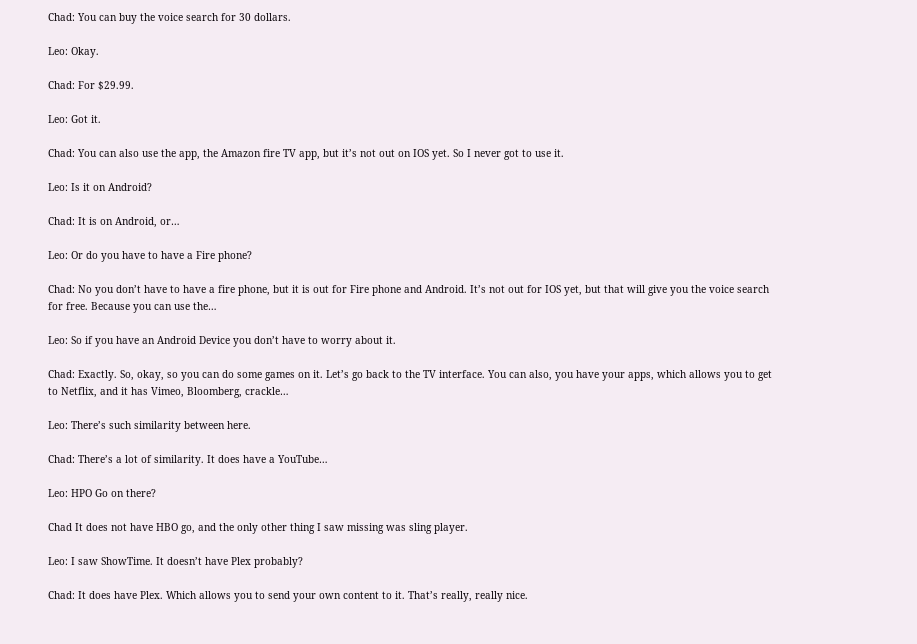Chad: You can buy the voice search for 30 dollars.

Leo: Okay.

Chad: For $29.99.

Leo: Got it.

Chad: You can also use the app, the Amazon fire TV app, but it’s not out on IOS yet. So I never got to use it.

Leo: Is it on Android?

Chad: It is on Android, or…

Leo: Or do you have to have a Fire phone?

Chad: No you don’t have to have a fire phone, but it is out for Fire phone and Android. It’s not out for IOS yet, but that will give you the voice search for free. Because you can use the…

Leo: So if you have an Android Device you don’t have to worry about it.

Chad: Exactly. So, okay, so you can do some games on it. Let’s go back to the TV interface. You can also, you have your apps, which allows you to get to Netflix, and it has Vimeo, Bloomberg, crackle…

Leo: There’s such similarity between here.

Chad: There’s a lot of similarity. It does have a YouTube…

Leo: HPO Go on there?

Chad It does not have HBO go, and the only other thing I saw missing was sling player.

Leo: I saw ShowTime. It doesn’t have Plex probably?

Chad: It does have Plex. Which allows you to send your own content to it. That’s really, really nice.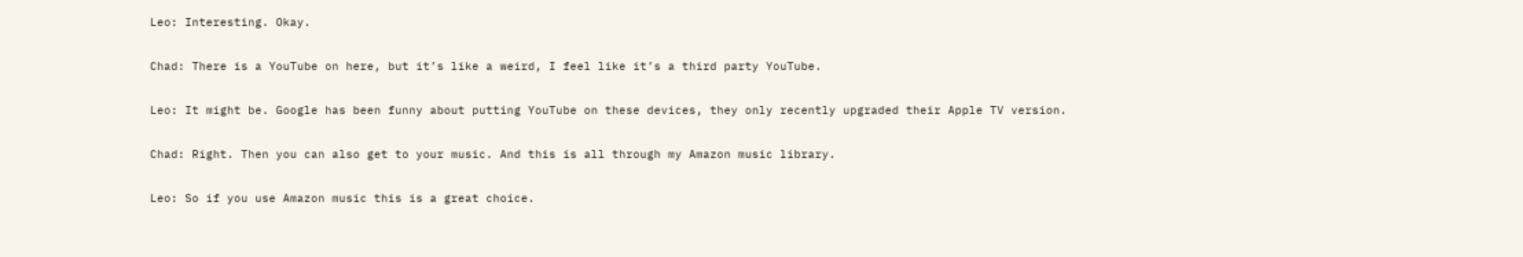Leo: Interesting. Okay.

Chad: There is a YouTube on here, but it’s like a weird, I feel like it’s a third party YouTube.

Leo: It might be. Google has been funny about putting YouTube on these devices, they only recently upgraded their Apple TV version.

Chad: Right. Then you can also get to your music. And this is all through my Amazon music library.

Leo: So if you use Amazon music this is a great choice.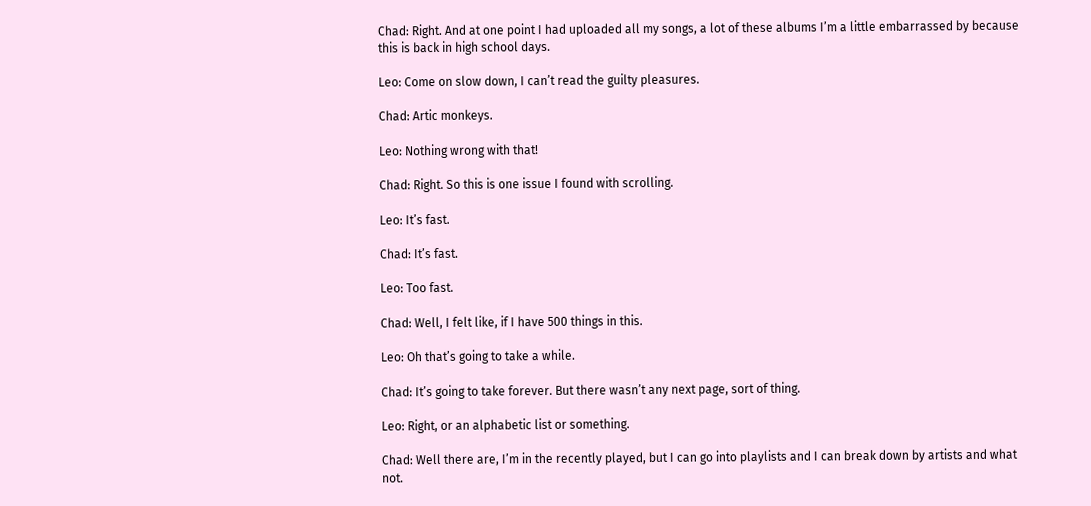Chad: Right. And at one point I had uploaded all my songs, a lot of these albums I’m a little embarrassed by because this is back in high school days.

Leo: Come on slow down, I can’t read the guilty pleasures.

Chad: Artic monkeys.

Leo: Nothing wrong with that!

Chad: Right. So this is one issue I found with scrolling.

Leo: It’s fast.

Chad: It’s fast.

Leo: Too fast.

Chad: Well, I felt like, if I have 500 things in this.

Leo: Oh that’s going to take a while.

Chad: It’s going to take forever. But there wasn’t any next page, sort of thing.

Leo: Right, or an alphabetic list or something.

Chad: Well there are, I’m in the recently played, but I can go into playlists and I can break down by artists and what not.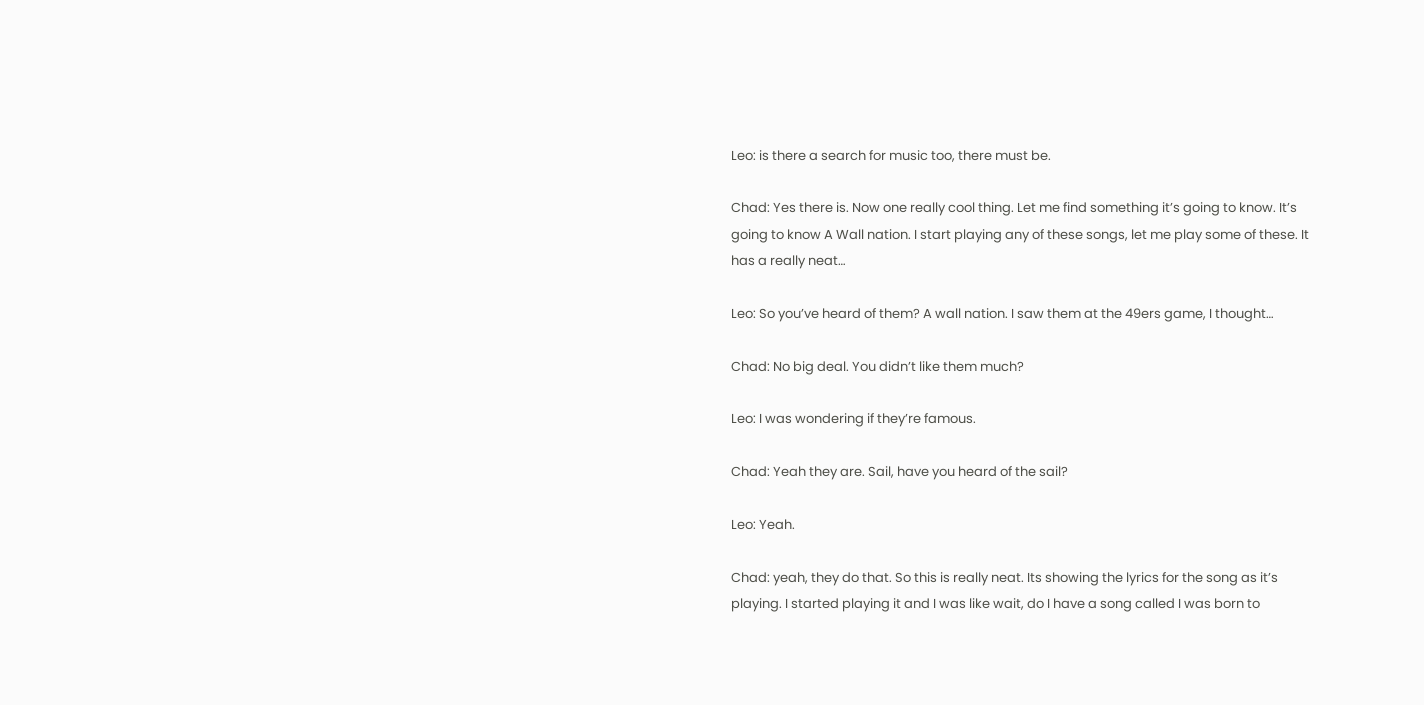Leo: is there a search for music too, there must be.

Chad: Yes there is. Now one really cool thing. Let me find something it’s going to know. It’s going to know A Wall nation. I start playing any of these songs, let me play some of these. It has a really neat…

Leo: So you’ve heard of them? A wall nation. I saw them at the 49ers game, I thought…

Chad: No big deal. You didn’t like them much?

Leo: I was wondering if they’re famous.

Chad: Yeah they are. Sail, have you heard of the sail?

Leo: Yeah.

Chad: yeah, they do that. So this is really neat. Its showing the lyrics for the song as it’s playing. I started playing it and I was like wait, do I have a song called I was born to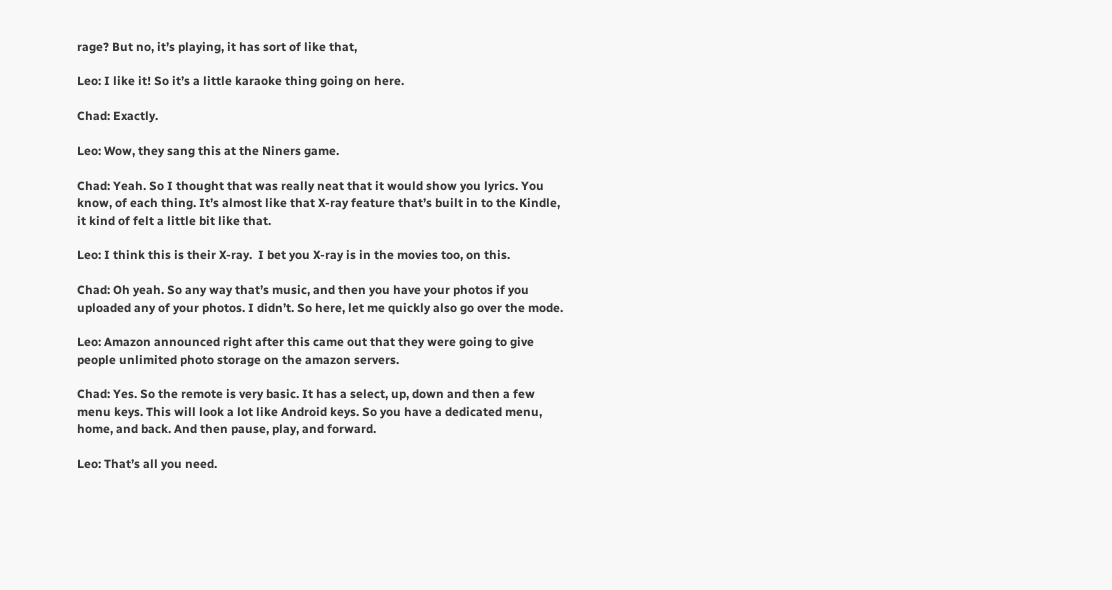rage? But no, it’s playing, it has sort of like that,

Leo: I like it! So it’s a little karaoke thing going on here.

Chad: Exactly.

Leo: Wow, they sang this at the Niners game.

Chad: Yeah. So I thought that was really neat that it would show you lyrics. You know, of each thing. It’s almost like that X-ray feature that’s built in to the Kindle, it kind of felt a little bit like that.

Leo: I think this is their X-ray.  I bet you X-ray is in the movies too, on this.

Chad: Oh yeah. So any way that’s music, and then you have your photos if you uploaded any of your photos. I didn’t. So here, let me quickly also go over the mode.

Leo: Amazon announced right after this came out that they were going to give people unlimited photo storage on the amazon servers.

Chad: Yes. So the remote is very basic. It has a select, up, down and then a few menu keys. This will look a lot like Android keys. So you have a dedicated menu, home, and back. And then pause, play, and forward.

Leo: That’s all you need.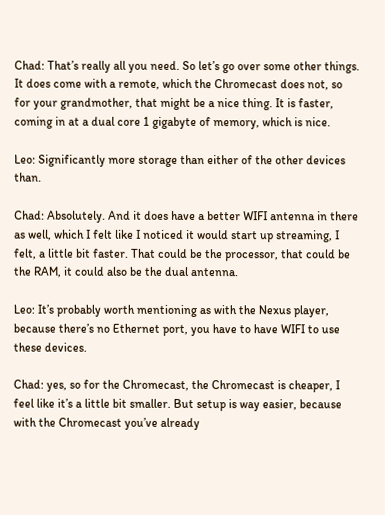Chad: That’s really all you need. So let’s go over some other things. It does come with a remote, which the Chromecast does not, so for your grandmother, that might be a nice thing. It is faster, coming in at a dual core 1 gigabyte of memory, which is nice.

Leo: Significantly more storage than either of the other devices than.

Chad: Absolutely. And it does have a better WIFI antenna in there as well, which I felt like I noticed it would start up streaming, I felt, a little bit faster. That could be the processor, that could be the RAM, it could also be the dual antenna.

Leo: It’s probably worth mentioning as with the Nexus player, because there’s no Ethernet port, you have to have WIFI to use these devices.

Chad: yes, so for the Chromecast, the Chromecast is cheaper, I feel like it’s a little bit smaller. But setup is way easier, because with the Chromecast you’ve already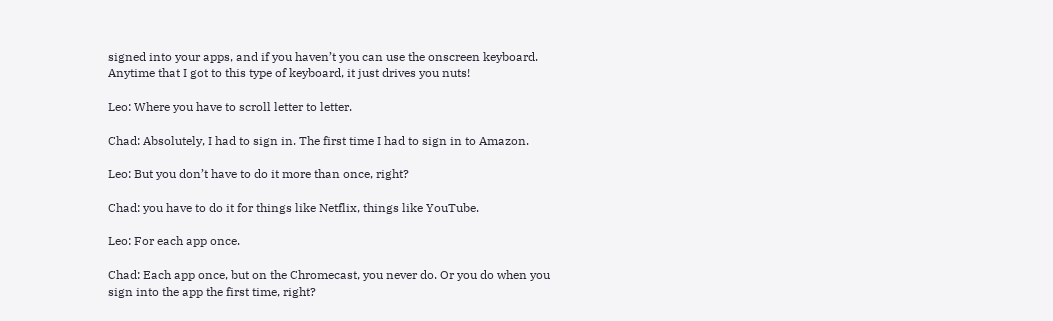signed into your apps, and if you haven’t you can use the onscreen keyboard. Anytime that I got to this type of keyboard, it just drives you nuts!

Leo: Where you have to scroll letter to letter.

Chad: Absolutely, I had to sign in. The first time I had to sign in to Amazon.

Leo: But you don’t have to do it more than once, right?

Chad: you have to do it for things like Netflix, things like YouTube.

Leo: For each app once.

Chad: Each app once, but on the Chromecast, you never do. Or you do when you sign into the app the first time, right?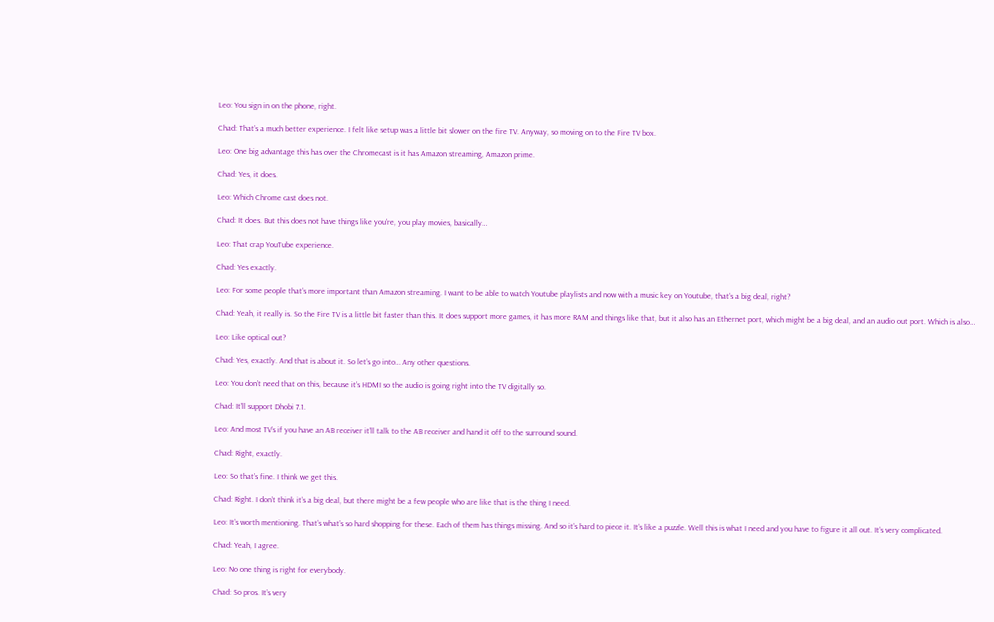Leo: You sign in on the phone, right.

Chad: That’s a much better experience. I felt like setup was a little bit slower on the fire TV. Anyway, so moving on to the Fire TV box.

Leo: One big advantage this has over the Chromecast is it has Amazon streaming, Amazon prime.

Chad: Yes, it does.

Leo: Which Chrome cast does not.

Chad: It does. But this does not have things like you’re, you play movies, basically…

Leo: That crap YouTube experience.

Chad: Yes exactly.

Leo: For some people that’s more important than Amazon streaming. I want to be able to watch Youtube playlists and now with a music key on Youtube, that’s a big deal, right?

Chad: Yeah, it really is. So the Fire TV is a little bit faster than this. It does support more games, it has more RAM and things like that, but it also has an Ethernet port, which might be a big deal, and an audio out port. Which is also…

Leo: Like optical out?

Chad: Yes, exactly. And that is about it. So let’s go into… Any other questions.

Leo: You don’t need that on this, because it’s HDMI so the audio is going right into the TV digitally so.

Chad: It’ll support Dhobi 7.1.

Leo: And most TV’s if you have an AB receiver it’ll talk to the AB receiver and hand it off to the surround sound.

Chad: Right, exactly.

Leo: So that’s fine. I think we get this.

Chad: Right. I don’t think it’s a big deal, but there might be a few people who are like that is the thing I need.

Leo: It’s worth mentioning. That’s what’s so hard shopping for these. Each of them has things missing. And so it’s hard to piece it. It’s like a puzzle. Well this is what I need and you have to figure it all out. It’s very complicated.

Chad: Yeah, I agree.

Leo: No one thing is right for everybody.

Chad: So pros. It’s very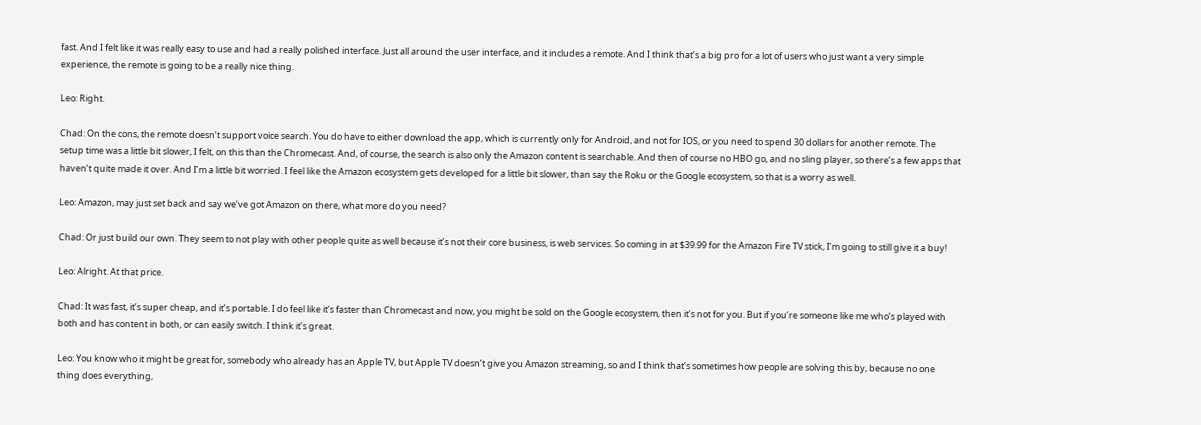fast. And I felt like it was really easy to use and had a really polished interface. Just all around the user interface, and it includes a remote. And I think that’s a big pro for a lot of users who just want a very simple experience, the remote is going to be a really nice thing.

Leo: Right.

Chad: On the cons, the remote doesn’t support voice search. You do have to either download the app, which is currently only for Android, and not for IOS, or you need to spend 30 dollars for another remote. The setup time was a little bit slower, I felt, on this than the Chromecast. And, of course, the search is also only the Amazon content is searchable. And then of course no HBO go, and no sling player, so there’s a few apps that haven’t quite made it over. And I’m a little bit worried. I feel like the Amazon ecosystem gets developed for a little bit slower, than say the Roku or the Google ecosystem, so that is a worry as well.

Leo: Amazon, may just set back and say we’ve got Amazon on there, what more do you need?

Chad: Or just build our own. They seem to not play with other people quite as well because it’s not their core business, is web services. So coming in at $39.99 for the Amazon Fire TV stick, I’m going to still give it a buy!

Leo: Alright. At that price.

Chad: It was fast, it’s super cheap, and it’s portable. I do feel like it’s faster than Chromecast and now, you might be sold on the Google ecosystem, then it’s not for you. But if you’re someone like me who’s played with both and has content in both, or can easily switch. I think it’s great.

Leo: You know who it might be great for, somebody who already has an Apple TV, but Apple TV doesn’t give you Amazon streaming, so and I think that’s sometimes how people are solving this by, because no one thing does everything,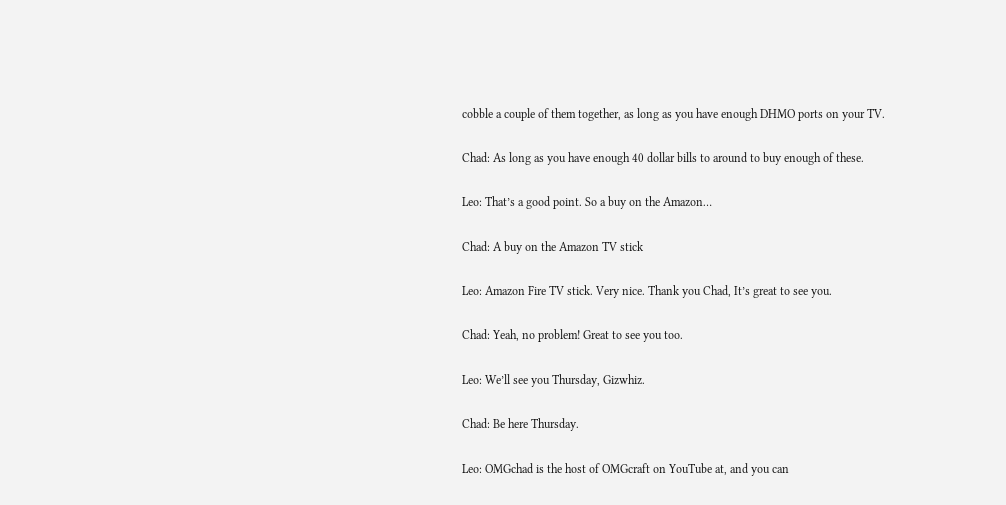cobble a couple of them together, as long as you have enough DHMO ports on your TV.

Chad: As long as you have enough 40 dollar bills to around to buy enough of these.

Leo: That’s a good point. So a buy on the Amazon…

Chad: A buy on the Amazon TV stick

Leo: Amazon Fire TV stick. Very nice. Thank you Chad, It’s great to see you.

Chad: Yeah, no problem! Great to see you too.

Leo: We’ll see you Thursday, Gizwhiz.

Chad: Be here Thursday.

Leo: OMGchad is the host of OMGcraft on YouTube at, and you can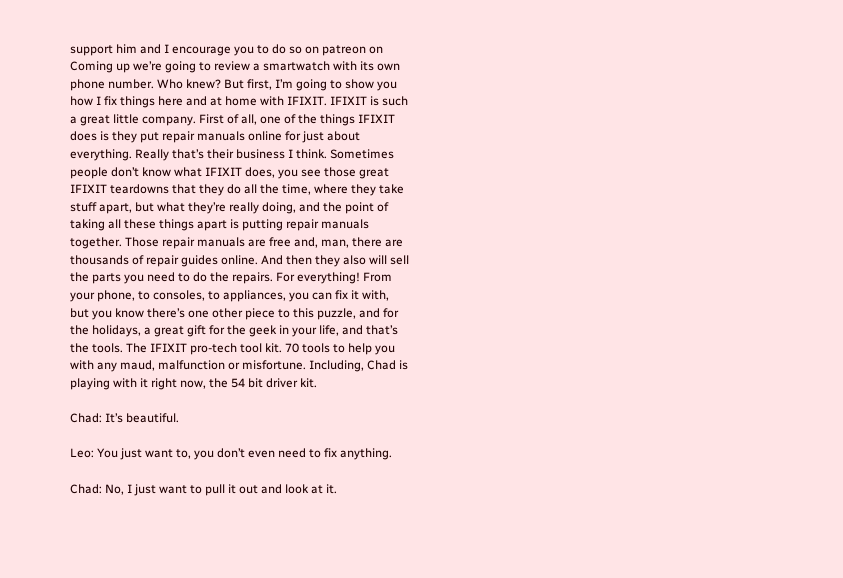support him and I encourage you to do so on patreon on Coming up we’re going to review a smartwatch with its own phone number. Who knew? But first, I’m going to show you how I fix things here and at home with IFIXIT. IFIXIT is such a great little company. First of all, one of the things IFIXIT does is they put repair manuals online for just about everything. Really that’s their business I think. Sometimes people don’t know what IFIXIT does, you see those great IFIXIT teardowns that they do all the time, where they take stuff apart, but what they’re really doing, and the point of taking all these things apart is putting repair manuals together. Those repair manuals are free and, man, there are thousands of repair guides online. And then they also will sell the parts you need to do the repairs. For everything! From your phone, to consoles, to appliances, you can fix it with, but you know there’s one other piece to this puzzle, and for the holidays, a great gift for the geek in your life, and that’s the tools. The IFIXIT pro-tech tool kit. 70 tools to help you with any maud, malfunction or misfortune. Including, Chad is playing with it right now, the 54 bit driver kit.

Chad: It’s beautiful.

Leo: You just want to, you don’t even need to fix anything.

Chad: No, I just want to pull it out and look at it.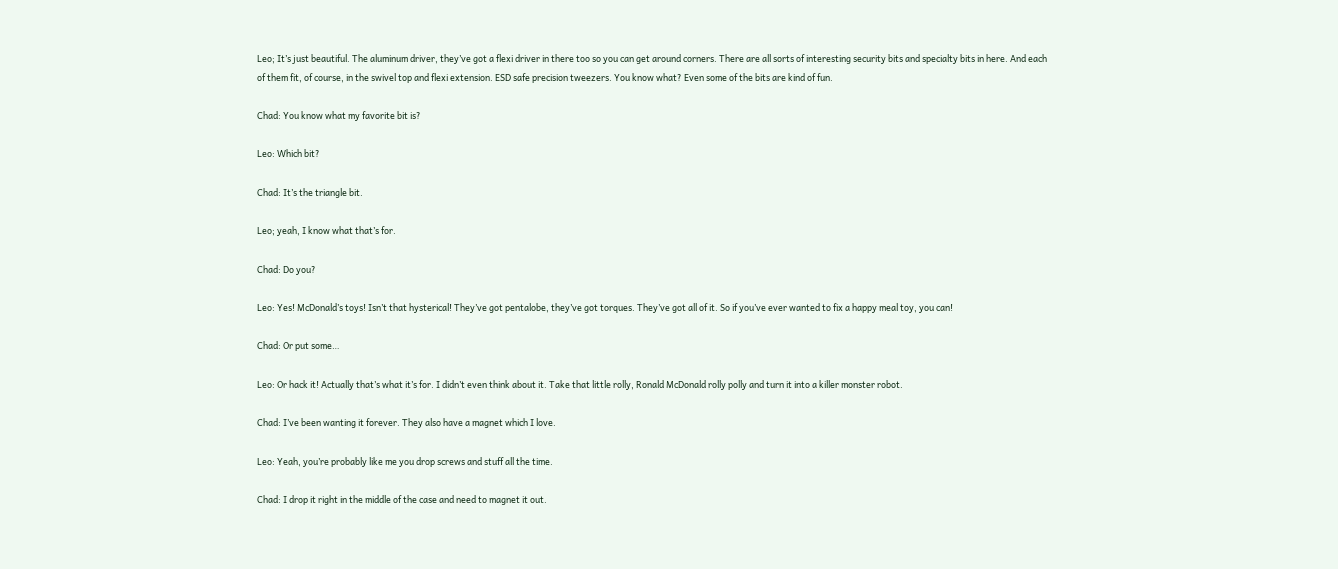Leo; It’s just beautiful. The aluminum driver, they’ve got a flexi driver in there too so you can get around corners. There are all sorts of interesting security bits and specialty bits in here. And each of them fit, of course, in the swivel top and flexi extension. ESD safe precision tweezers. You know what? Even some of the bits are kind of fun.

Chad: You know what my favorite bit is?

Leo: Which bit?

Chad: It’s the triangle bit.

Leo; yeah, I know what that’s for.

Chad: Do you?

Leo: Yes! McDonald’s toys! Isn’t that hysterical! They’ve got pentalobe, they’ve got torques. They’ve got all of it. So if you’ve ever wanted to fix a happy meal toy, you can!

Chad: Or put some…

Leo: Or hack it! Actually that’s what it’s for. I didn’t even think about it. Take that little rolly, Ronald McDonald rolly polly and turn it into a killer monster robot.

Chad: I’ve been wanting it forever. They also have a magnet which I love.

Leo: Yeah, you’re probably like me you drop screws and stuff all the time.

Chad: I drop it right in the middle of the case and need to magnet it out.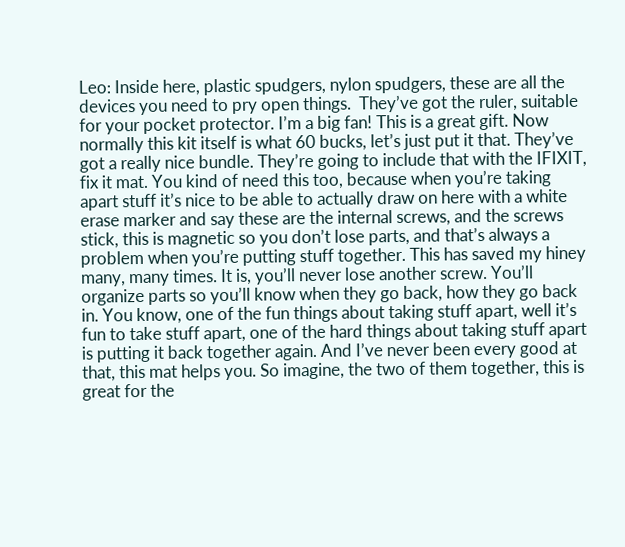Leo: Inside here, plastic spudgers, nylon spudgers, these are all the devices you need to pry open things.  They’ve got the ruler, suitable for your pocket protector. I’m a big fan! This is a great gift. Now normally this kit itself is what 60 bucks, let’s just put it that. They’ve got a really nice bundle. They’re going to include that with the IFIXIT, fix it mat. You kind of need this too, because when you’re taking apart stuff it’s nice to be able to actually draw on here with a white erase marker and say these are the internal screws, and the screws stick, this is magnetic so you don’t lose parts, and that’s always a problem when you’re putting stuff together. This has saved my hiney many, many times. It is, you’ll never lose another screw. You’ll organize parts so you’ll know when they go back, how they go back in. You know, one of the fun things about taking stuff apart, well it’s fun to take stuff apart, one of the hard things about taking stuff apart is putting it back together again. And I’ve never been every good at that, this mat helps you. So imagine, the two of them together, this is great for the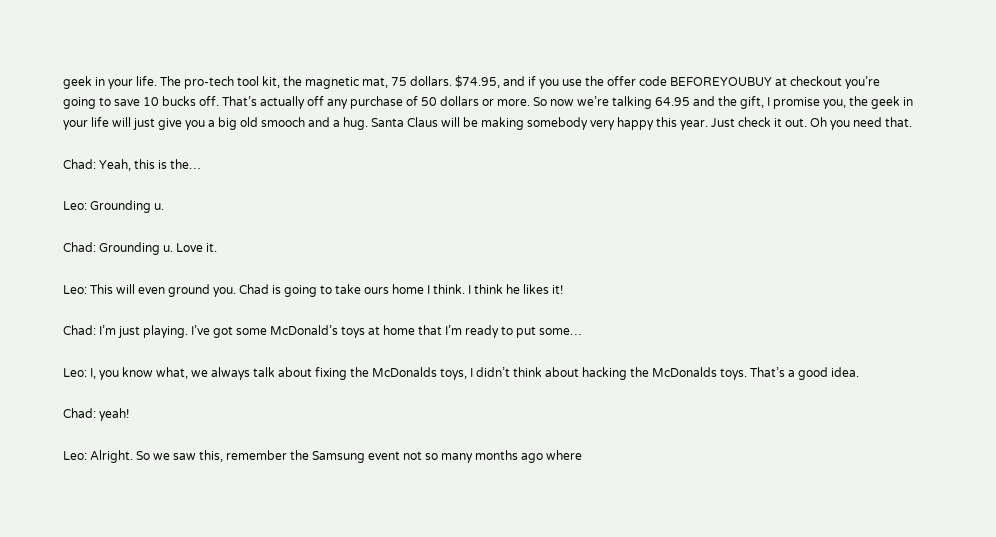geek in your life. The pro-tech tool kit, the magnetic mat, 75 dollars. $74.95, and if you use the offer code BEFOREYOUBUY at checkout you’re going to save 10 bucks off. That’s actually off any purchase of 50 dollars or more. So now we’re talking 64.95 and the gift, I promise you, the geek in your life will just give you a big old smooch and a hug. Santa Claus will be making somebody very happy this year. Just check it out. Oh you need that.

Chad: Yeah, this is the…

Leo: Grounding u.

Chad: Grounding u. Love it.

Leo: This will even ground you. Chad is going to take ours home I think. I think he likes it!

Chad: I’m just playing. I’ve got some McDonald’s toys at home that I’m ready to put some…

Leo: I, you know what, we always talk about fixing the McDonalds toys, I didn’t think about hacking the McDonalds toys. That’s a good idea.

Chad: yeah!

Leo: Alright. So we saw this, remember the Samsung event not so many months ago where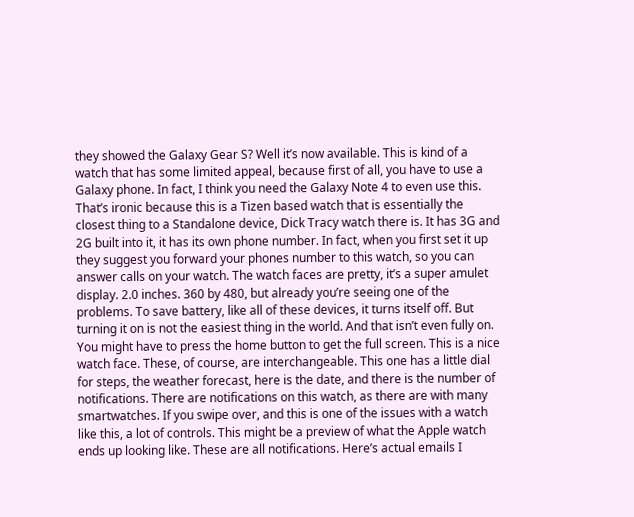they showed the Galaxy Gear S? Well it’s now available. This is kind of a watch that has some limited appeal, because first of all, you have to use a Galaxy phone. In fact, I think you need the Galaxy Note 4 to even use this. That’s ironic because this is a Tizen based watch that is essentially the closest thing to a Standalone device, Dick Tracy watch there is. It has 3G and 2G built into it, it has its own phone number. In fact, when you first set it up they suggest you forward your phones number to this watch, so you can answer calls on your watch. The watch faces are pretty, it’s a super amulet display. 2.0 inches. 360 by 480, but already you’re seeing one of the problems. To save battery, like all of these devices, it turns itself off. But turning it on is not the easiest thing in the world. And that isn’t even fully on. You might have to press the home button to get the full screen. This is a nice watch face. These, of course, are interchangeable. This one has a little dial for steps, the weather forecast, here is the date, and there is the number of notifications. There are notifications on this watch, as there are with many smartwatches. If you swipe over, and this is one of the issues with a watch like this, a lot of controls. This might be a preview of what the Apple watch ends up looking like. These are all notifications. Here’s actual emails I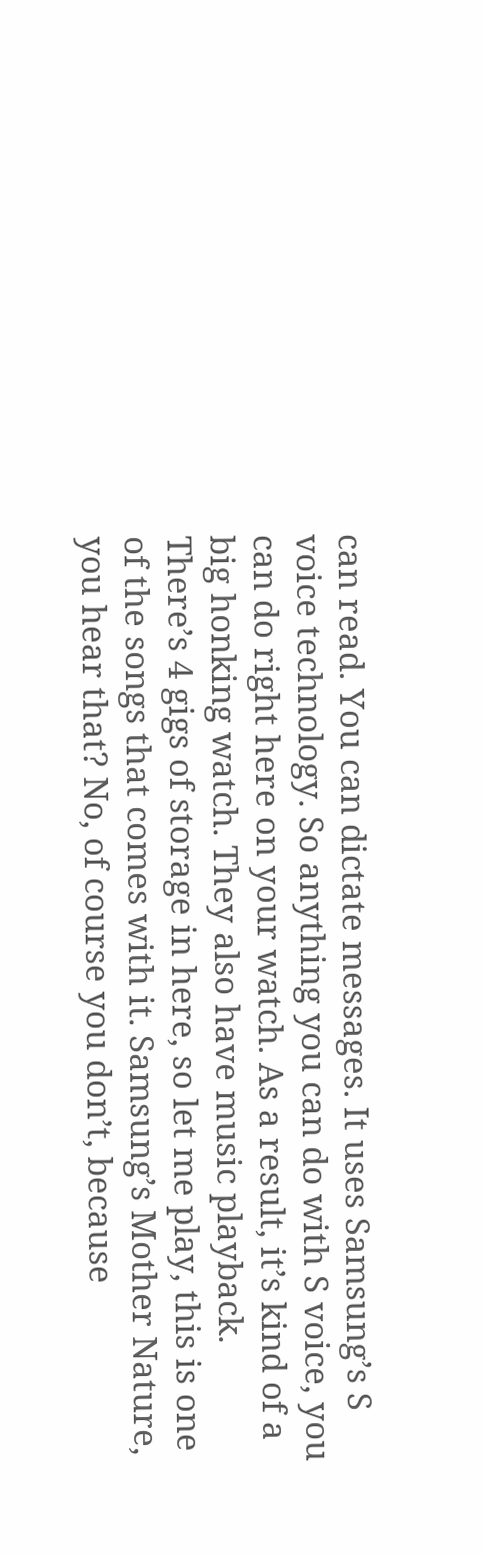can read. You can dictate messages. It uses Samsung’s S voice technology. So anything you can do with S voice, you can do right here on your watch. As a result, it’s kind of a big honking watch. They also have music playback. There’s 4 gigs of storage in here, so let me play, this is one of the songs that comes with it. Samsung’s Mother Nature, you hear that? No, of course you don’t, because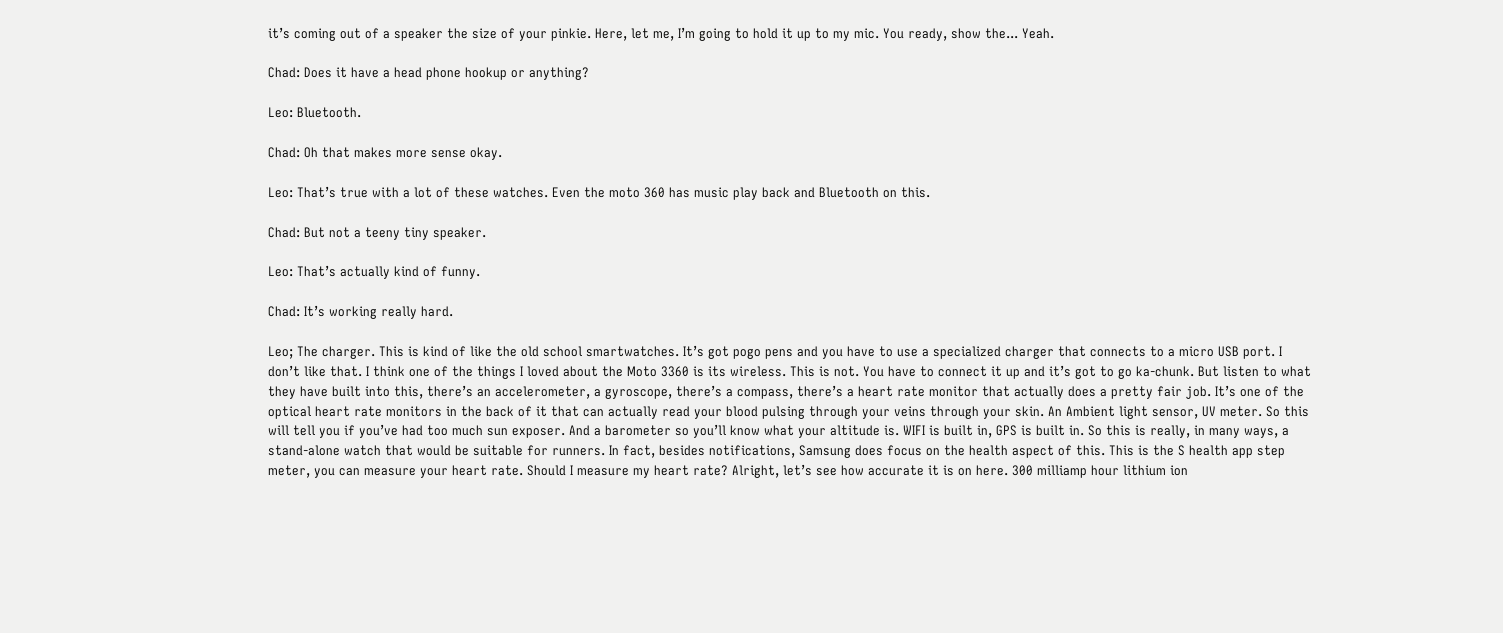it’s coming out of a speaker the size of your pinkie. Here, let me, I’m going to hold it up to my mic. You ready, show the... Yeah.

Chad: Does it have a head phone hookup or anything?

Leo: Bluetooth.

Chad: Oh that makes more sense okay.

Leo: That’s true with a lot of these watches. Even the moto 360 has music play back and Bluetooth on this.

Chad: But not a teeny tiny speaker.

Leo: That’s actually kind of funny.

Chad: It’s working really hard.

Leo; The charger. This is kind of like the old school smartwatches. It’s got pogo pens and you have to use a specialized charger that connects to a micro USB port. I don’t like that. I think one of the things I loved about the Moto 3360 is its wireless. This is not. You have to connect it up and it’s got to go ka-chunk. But listen to what they have built into this, there’s an accelerometer, a gyroscope, there’s a compass, there’s a heart rate monitor that actually does a pretty fair job. It’s one of the optical heart rate monitors in the back of it that can actually read your blood pulsing through your veins through your skin. An Ambient light sensor, UV meter. So this will tell you if you’ve had too much sun exposer. And a barometer so you’ll know what your altitude is. WIFI is built in, GPS is built in. So this is really, in many ways, a stand-alone watch that would be suitable for runners. In fact, besides notifications, Samsung does focus on the health aspect of this. This is the S health app step meter, you can measure your heart rate. Should I measure my heart rate? Alright, let’s see how accurate it is on here. 300 milliamp hour lithium ion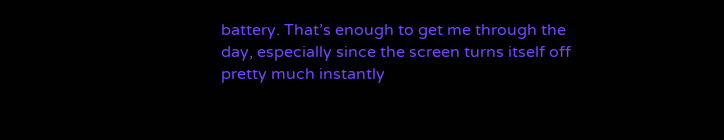battery. That’s enough to get me through the day, especially since the screen turns itself off pretty much instantly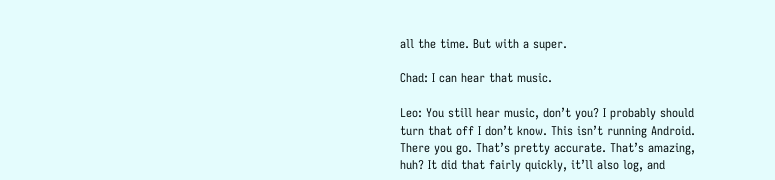all the time. But with a super.

Chad: I can hear that music.

Leo: You still hear music, don’t you? I probably should turn that off I don’t know. This isn’t running Android. There you go. That’s pretty accurate. That’s amazing, huh? It did that fairly quickly, it’ll also log, and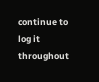continue to log it throughout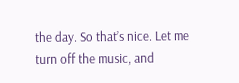the day. So that’s nice. Let me turn off the music, and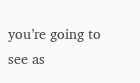you’re going to see as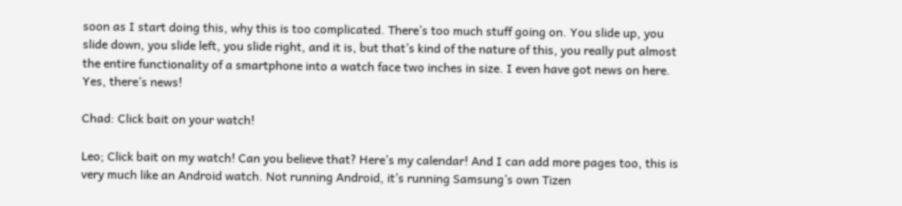soon as I start doing this, why this is too complicated. There’s too much stuff going on. You slide up, you slide down, you slide left, you slide right, and it is, but that’s kind of the nature of this, you really put almost the entire functionality of a smartphone into a watch face two inches in size. I even have got news on here. Yes, there’s news!

Chad: Click bait on your watch!

Leo; Click bait on my watch! Can you believe that? Here’s my calendar! And I can add more pages too, this is very much like an Android watch. Not running Android, it’s running Samsung’s own Tizen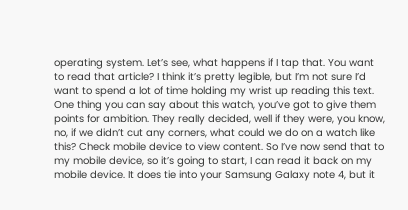operating system. Let’s see, what happens if I tap that. You want to read that article? I think it’s pretty legible, but I’m not sure I’d want to spend a lot of time holding my wrist up reading this text. One thing you can say about this watch, you’ve got to give them points for ambition. They really decided, well if they were, you know, no, if we didn’t cut any corners, what could we do on a watch like this? Check mobile device to view content. So I’ve now send that to my mobile device, so it’s going to start, I can read it back on my mobile device. It does tie into your Samsung Galaxy note 4, but it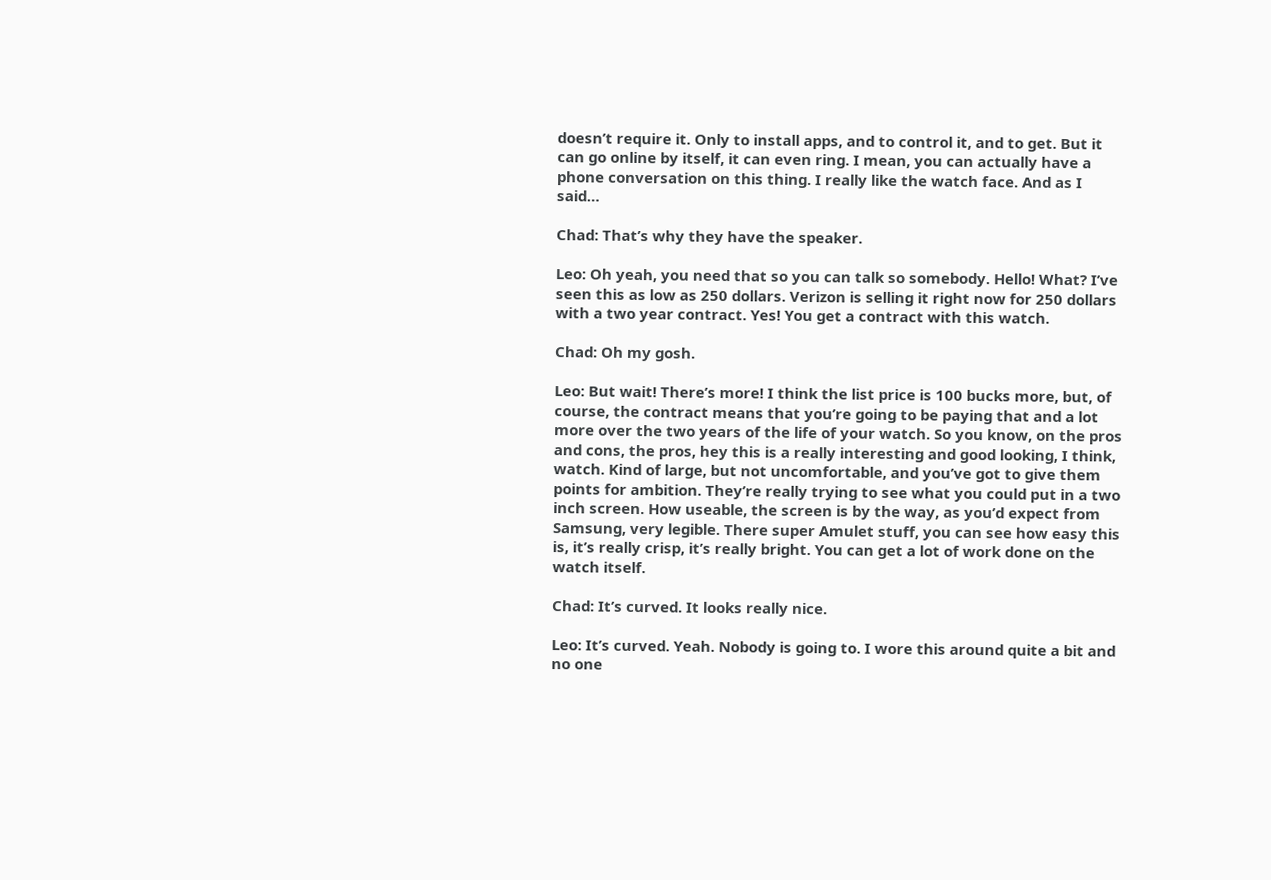doesn’t require it. Only to install apps, and to control it, and to get. But it can go online by itself, it can even ring. I mean, you can actually have a phone conversation on this thing. I really like the watch face. And as I said…

Chad: That’s why they have the speaker.

Leo: Oh yeah, you need that so you can talk so somebody. Hello! What? I’ve seen this as low as 250 dollars. Verizon is selling it right now for 250 dollars with a two year contract. Yes! You get a contract with this watch.

Chad: Oh my gosh.

Leo: But wait! There’s more! I think the list price is 100 bucks more, but, of course, the contract means that you’re going to be paying that and a lot more over the two years of the life of your watch. So you know, on the pros and cons, the pros, hey this is a really interesting and good looking, I think, watch. Kind of large, but not uncomfortable, and you’ve got to give them points for ambition. They’re really trying to see what you could put in a two inch screen. How useable, the screen is by the way, as you’d expect from Samsung, very legible. There super Amulet stuff, you can see how easy this is, it’s really crisp, it’s really bright. You can get a lot of work done on the watch itself.

Chad: It’s curved. It looks really nice.

Leo: It’s curved. Yeah. Nobody is going to. I wore this around quite a bit and no one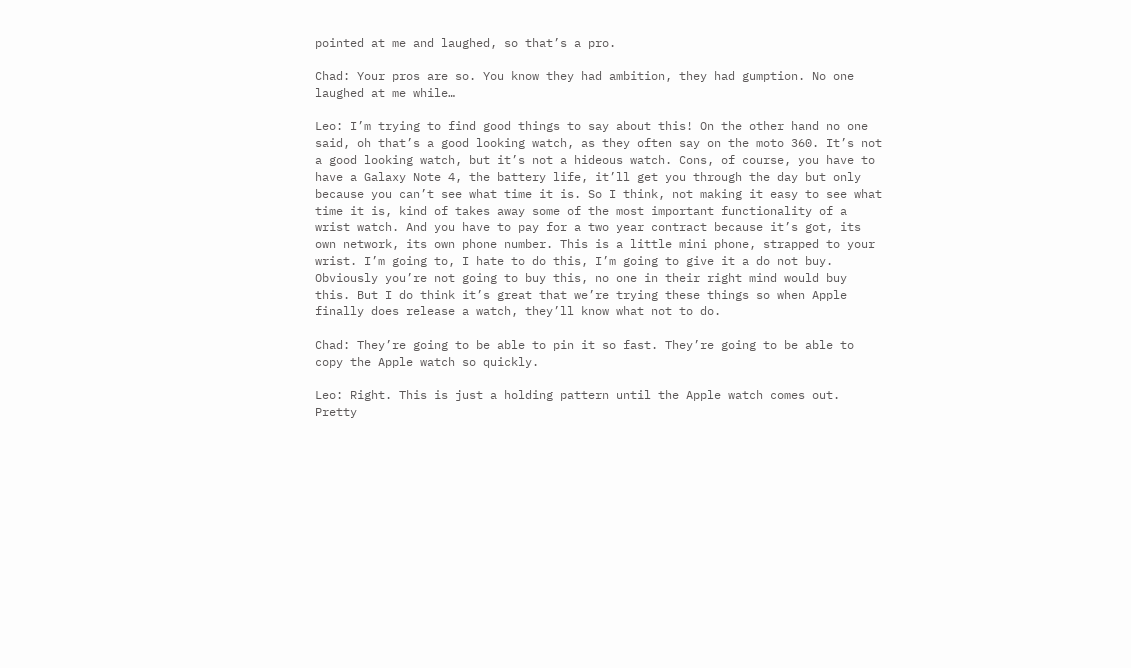pointed at me and laughed, so that’s a pro.

Chad: Your pros are so. You know they had ambition, they had gumption. No one laughed at me while…

Leo: I’m trying to find good things to say about this! On the other hand no one said, oh that’s a good looking watch, as they often say on the moto 360. It’s not a good looking watch, but it’s not a hideous watch. Cons, of course, you have to have a Galaxy Note 4, the battery life, it’ll get you through the day but only because you can’t see what time it is. So I think, not making it easy to see what time it is, kind of takes away some of the most important functionality of a wrist watch. And you have to pay for a two year contract because it’s got, its own network, its own phone number. This is a little mini phone, strapped to your wrist. I’m going to, I hate to do this, I’m going to give it a do not buy. Obviously you’re not going to buy this, no one in their right mind would buy this. But I do think it’s great that we’re trying these things so when Apple finally does release a watch, they’ll know what not to do.

Chad: They’re going to be able to pin it so fast. They’re going to be able to copy the Apple watch so quickly.

Leo: Right. This is just a holding pattern until the Apple watch comes out. Pretty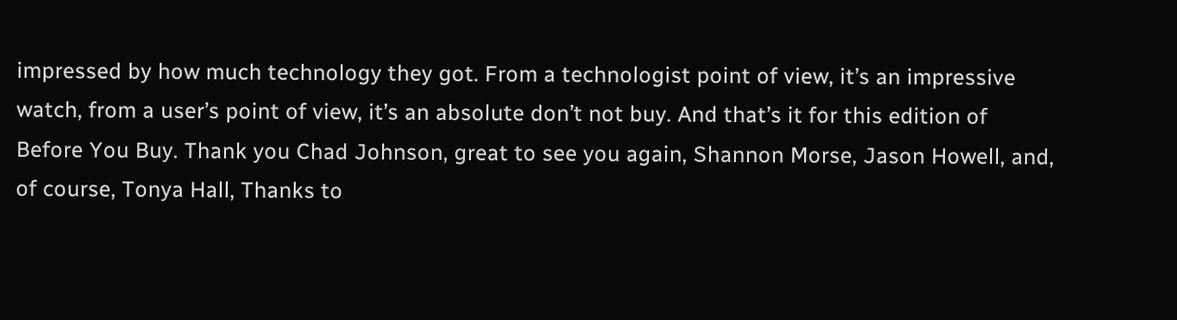impressed by how much technology they got. From a technologist point of view, it’s an impressive watch, from a user’s point of view, it’s an absolute don’t not buy. And that’s it for this edition of Before You Buy. Thank you Chad Johnson, great to see you again, Shannon Morse, Jason Howell, and, of course, Tonya Hall, Thanks to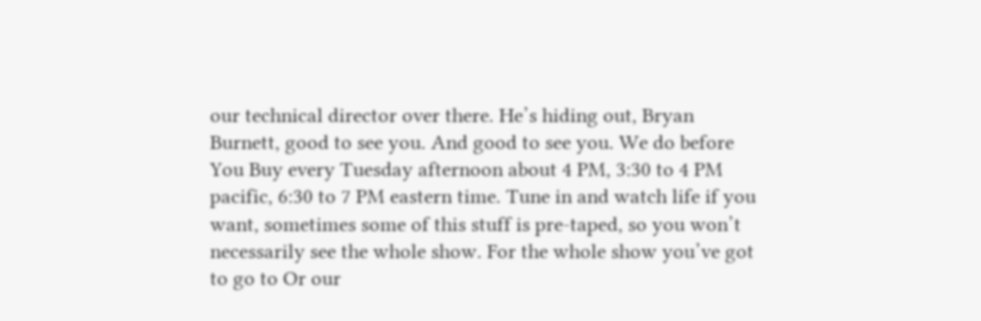our technical director over there. He’s hiding out, Bryan Burnett, good to see you. And good to see you. We do before You Buy every Tuesday afternoon about 4 PM, 3:30 to 4 PM pacific, 6:30 to 7 PM eastern time. Tune in and watch life if you want, sometimes some of this stuff is pre-taped, so you won’t necessarily see the whole show. For the whole show you’ve got to go to Or our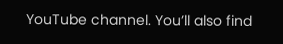YouTube channel. You’ll also find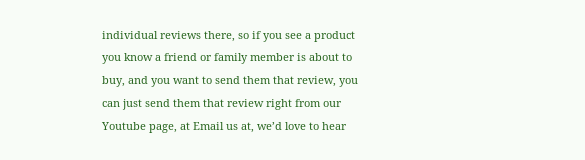individual reviews there, so if you see a product you know a friend or family member is about to buy, and you want to send them that review, you can just send them that review right from our Youtube page, at Email us at, we’d love to hear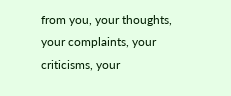from you, your thoughts, your complaints, your criticisms, your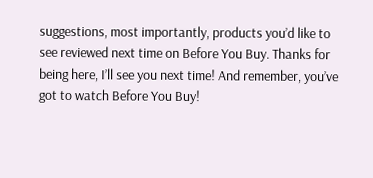suggestions, most importantly, products you’d like to see reviewed next time on Before You Buy. Thanks for being here, I’ll see you next time! And remember, you’ve got to watch Before You Buy!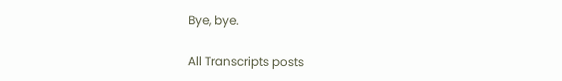Bye, bye.

All Transcripts posts